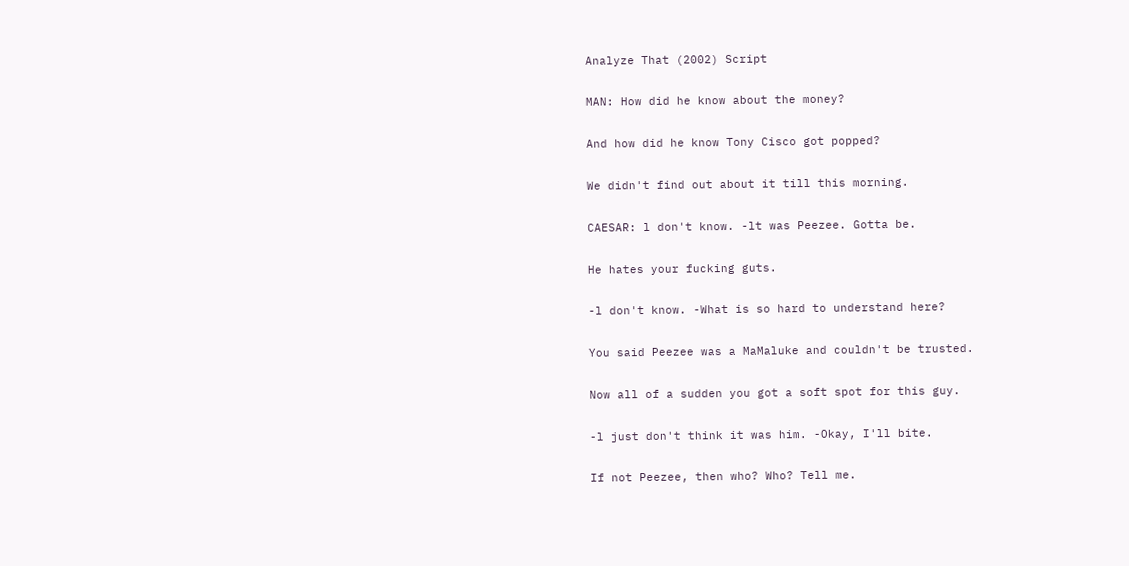Analyze That (2002) Script

MAN: How did he know about the money?

And how did he know Tony Cisco got popped?

We didn't find out about it till this morning.

CAESAR: l don't know. -lt was Peezee. Gotta be.

He hates your fucking guts.

-l don't know. -What is so hard to understand here?

You said Peezee was a MaMaluke and couldn't be trusted.

Now all of a sudden you got a soft spot for this guy.

-l just don't think it was him. -Okay, I'll bite.

If not Peezee, then who? Who? Tell me.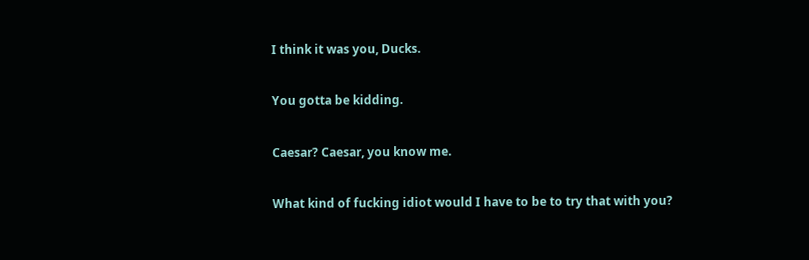I think it was you, Ducks.

You gotta be kidding.

Caesar? Caesar, you know me.

What kind of fucking idiot would I have to be to try that with you?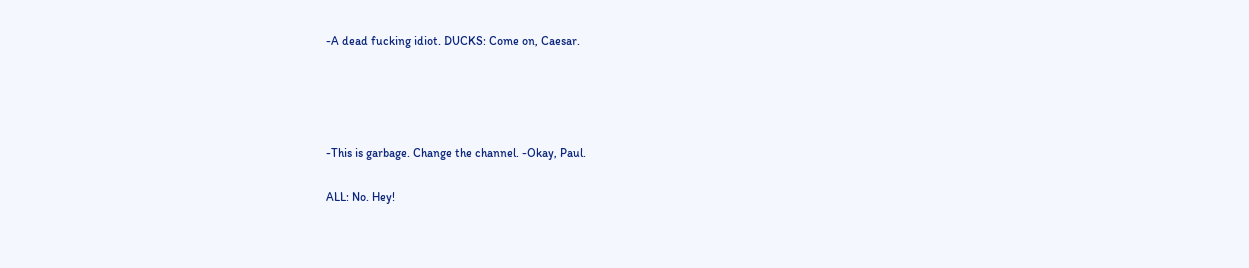-A dead fucking idiot. DUCKS: Come on, Caesar.




-This is garbage. Change the channel. -Okay, Paul.

ALL: No. Hey!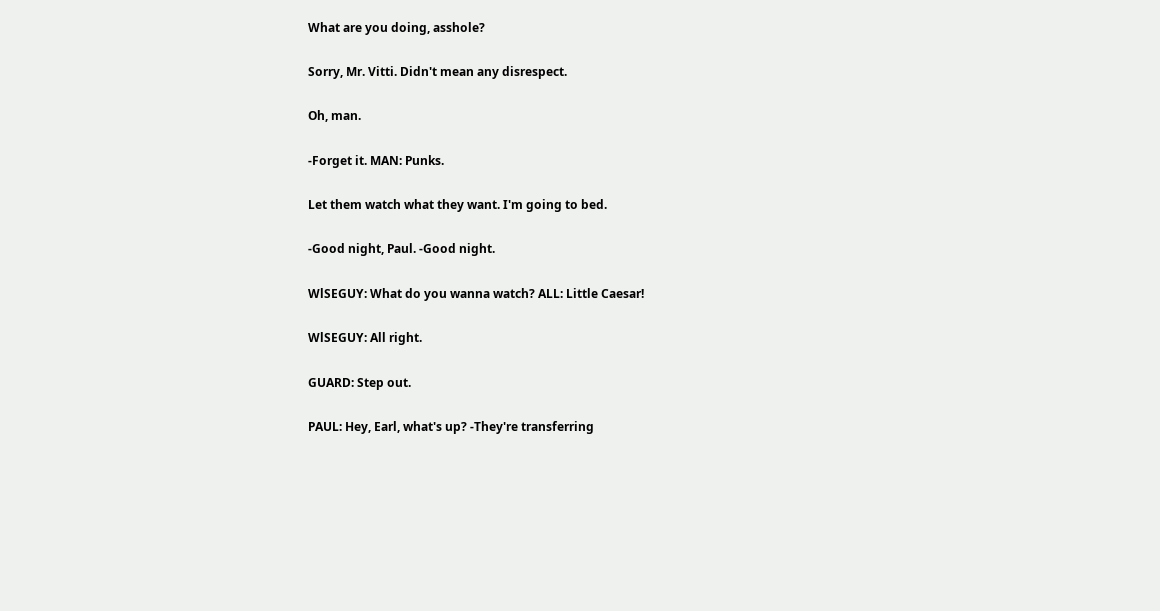What are you doing, asshole?

Sorry, Mr. Vitti. Didn't mean any disrespect.

Oh, man.

-Forget it. MAN: Punks.

Let them watch what they want. I'm going to bed.

-Good night, Paul. -Good night.

WlSEGUY: What do you wanna watch? ALL: Little Caesar!

WlSEGUY: All right.

GUARD: Step out.

PAUL: Hey, Earl, what's up? -They're transferring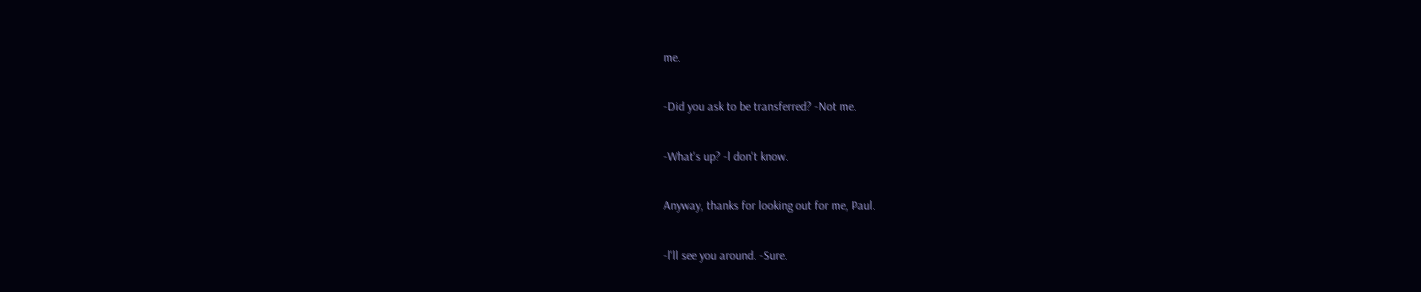me.

-Did you ask to be transferred? -Not me.

-What's up? -l don't know.

Anyway, thanks for looking out for me, Paul.

-l'll see you around. -Sure.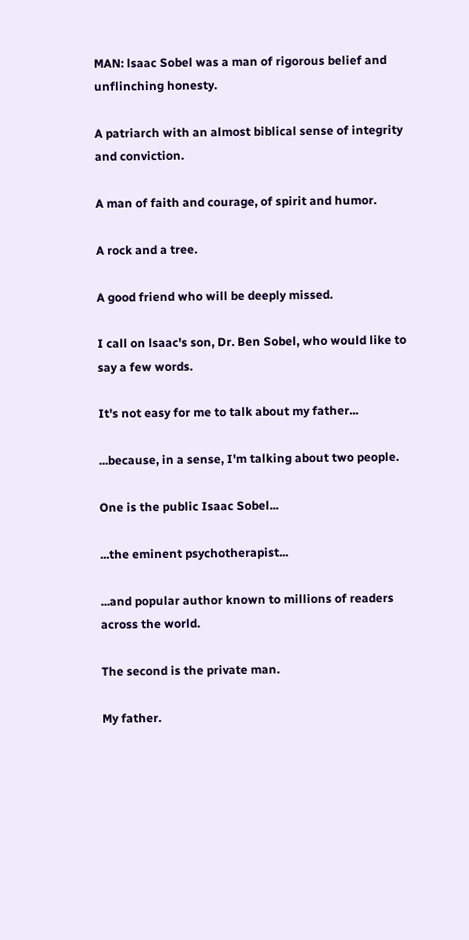MAN: lsaac Sobel was a man of rigorous belief and unflinching honesty.

A patriarch with an almost biblical sense of integrity and conviction.

A man of faith and courage, of spirit and humor.

A rock and a tree.

A good friend who will be deeply missed.

I call on lsaac's son, Dr. Ben Sobel, who would like to say a few words.

It's not easy for me to talk about my father...

...because, in a sense, I'm talking about two people.

One is the public Isaac Sobel...

...the eminent psychotherapist...

...and popular author known to millions of readers across the world.

The second is the private man.

My father.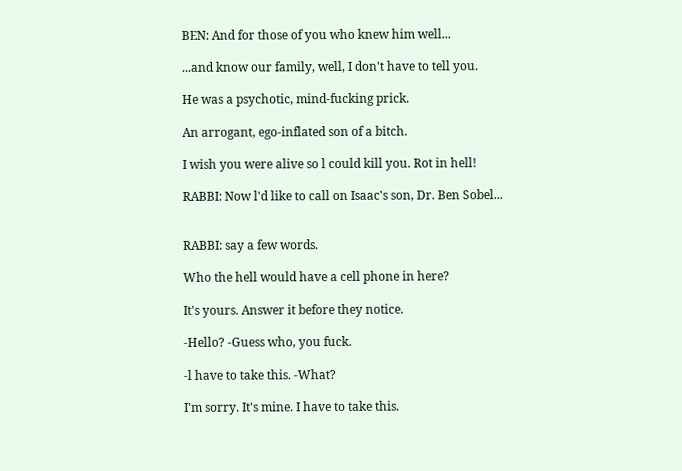BEN: And for those of you who knew him well...

...and know our family, well, I don't have to tell you.

He was a psychotic, mind-fucking prick.

An arrogant, ego-inflated son of a bitch.

I wish you were alive so l could kill you. Rot in hell!

RABBI: Now l'd like to call on Isaac's son, Dr. Ben Sobel...


RABBI: say a few words.

Who the hell would have a cell phone in here?

It's yours. Answer it before they notice.

-Hello? -Guess who, you fuck.

-l have to take this. -What?

I'm sorry. It's mine. I have to take this.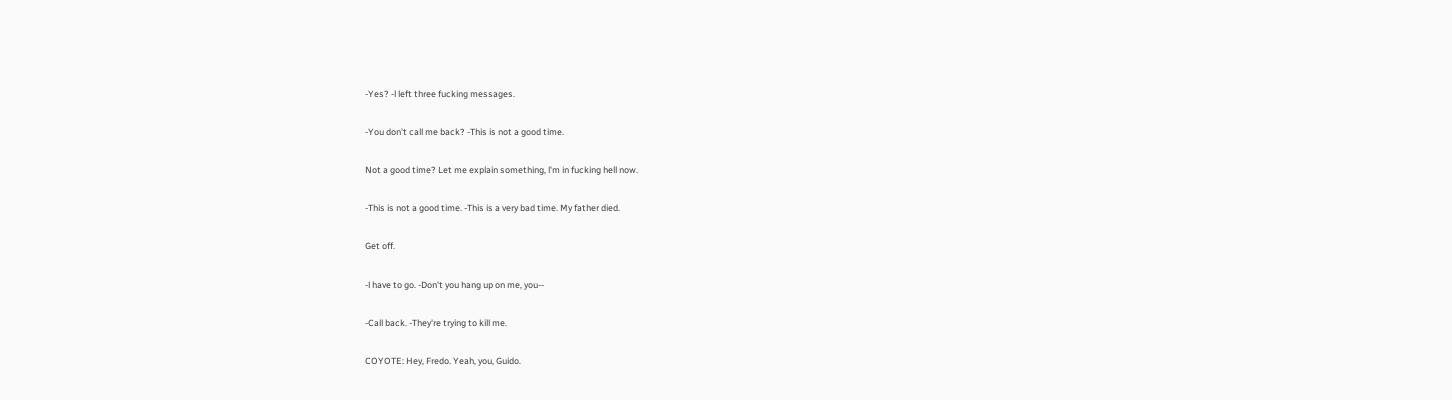-Yes? -l left three fucking messages.

-You don't call me back? -This is not a good time.

Not a good time? Let me explain something, l'm in fucking hell now.

-This is not a good time. -This is a very bad time. My father died.

Get off.

-l have to go. -Don't you hang up on me, you--

-Call back. -They're trying to kill me.

COYOTE: Hey, Fredo. Yeah, you, Guido.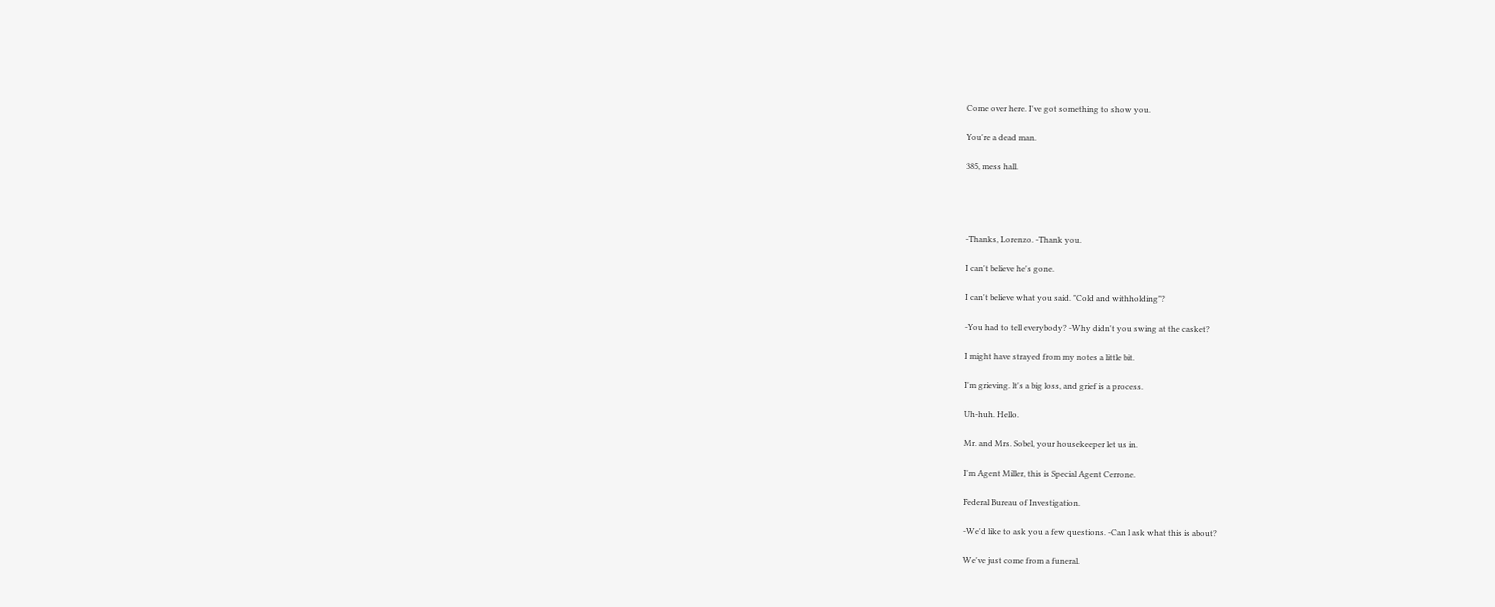Come over here. I've got something to show you.

You're a dead man.

385, mess hall.




-Thanks, Lorenzo. -Thank you.

I can't believe he's gone.

I can't believe what you said. "Cold and withholding"?

-You had to tell everybody? -Why didn't you swing at the casket?

I might have strayed from my notes a little bit.

I'm grieving. lt's a big loss, and grief is a process.

Uh-huh. Hello.

Mr. and Mrs. Sobel, your housekeeper let us in.

I'm Agent Miller, this is Special Agent Cerrone.

Federal Bureau of Investigation.

-We'd like to ask you a few questions. -Can l ask what this is about?

We've just come from a funeral.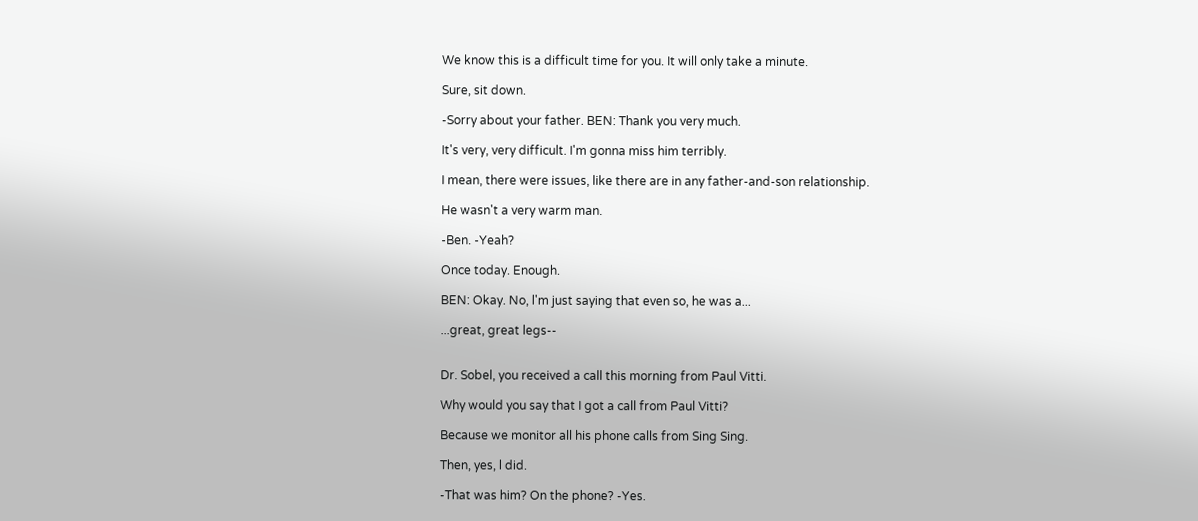We know this is a difficult time for you. It will only take a minute.

Sure, sit down.

-Sorry about your father. BEN: Thank you very much.

It's very, very difficult. I'm gonna miss him terribly.

I mean, there were issues, like there are in any father-and-son relationship.

He wasn't a very warm man.

-Ben. -Yeah?

Once today. Enough.

BEN: Okay. No, l'm just saying that even so, he was a...

...great, great legs--


Dr. Sobel, you received a call this morning from Paul Vitti.

Why would you say that I got a call from Paul Vitti?

Because we monitor all his phone calls from Sing Sing.

Then, yes, l did.

-That was him? On the phone? -Yes.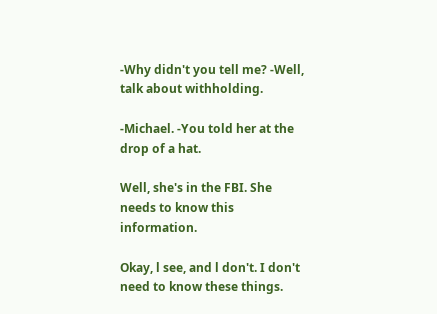-Why didn't you tell me? -Well, talk about withholding.

-Michael. -You told her at the drop of a hat.

Well, she's in the FBI. She needs to know this information.

Okay, l see, and l don't. I don't need to know these things.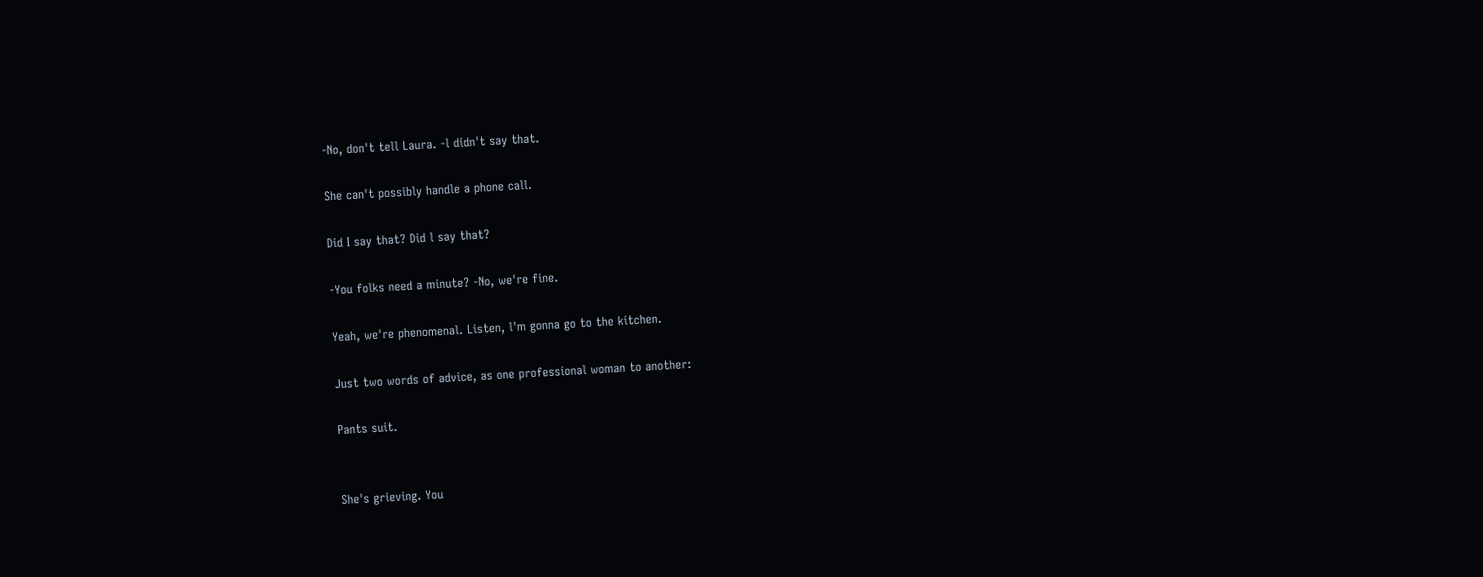-No, don't tell Laura. -l didn't say that.

She can't possibly handle a phone call.

Did I say that? Did l say that?

-You folks need a minute? -No, we're fine.

Yeah, we're phenomenal. Listen, l'm gonna go to the kitchen.

Just two words of advice, as one professional woman to another:

Pants suit.


She's grieving. You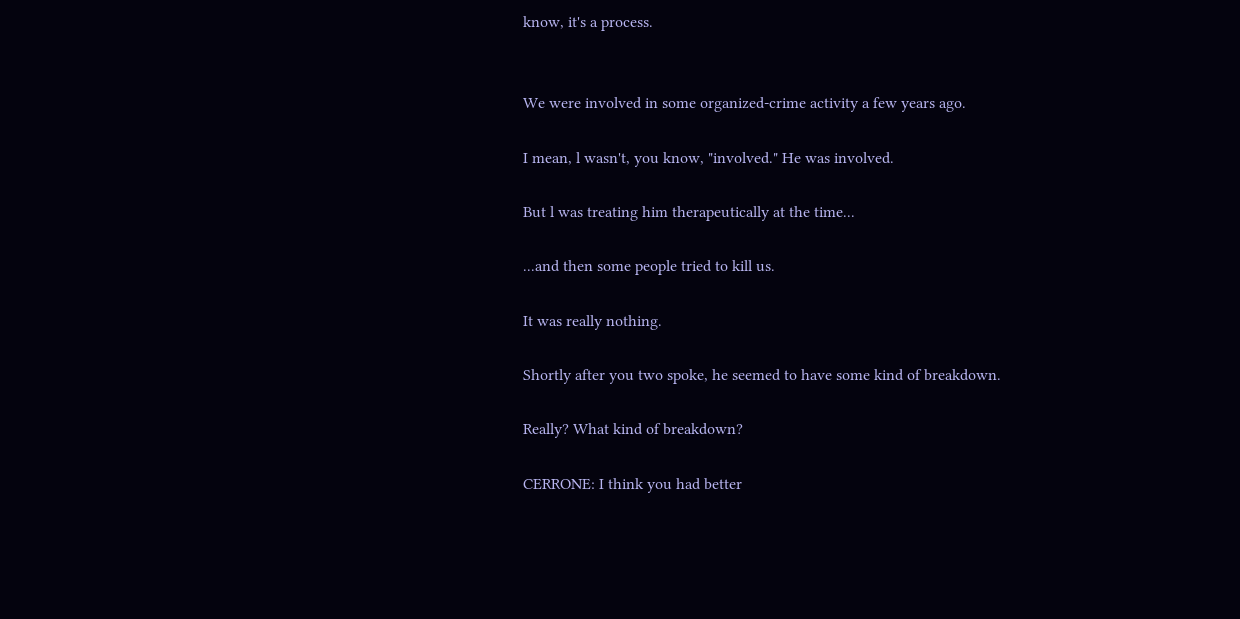know, it's a process.


We were involved in some organized-crime activity a few years ago.

I mean, l wasn't, you know, "involved." He was involved.

But l was treating him therapeutically at the time...

...and then some people tried to kill us.

It was really nothing.

Shortly after you two spoke, he seemed to have some kind of breakdown.

Really? What kind of breakdown?

CERRONE: I think you had better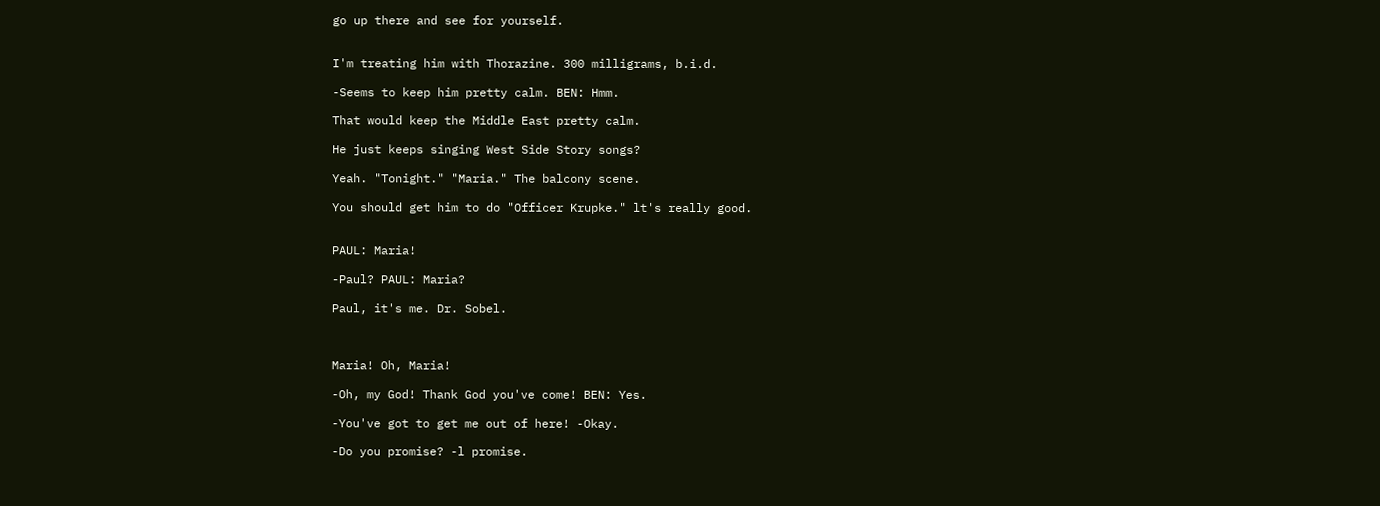go up there and see for yourself.


I'm treating him with Thorazine. 300 milligrams, b.i.d.

-Seems to keep him pretty calm. BEN: Hmm.

That would keep the Middle East pretty calm.

He just keeps singing West Side Story songs?

Yeah. "Tonight." "Maria." The balcony scene.

You should get him to do "Officer Krupke." lt's really good.


PAUL: Maria!

-Paul? PAUL: Maria?

Paul, it's me. Dr. Sobel.



Maria! Oh, Maria!

-Oh, my God! Thank God you've come! BEN: Yes.

-You've got to get me out of here! -Okay.

-Do you promise? -l promise.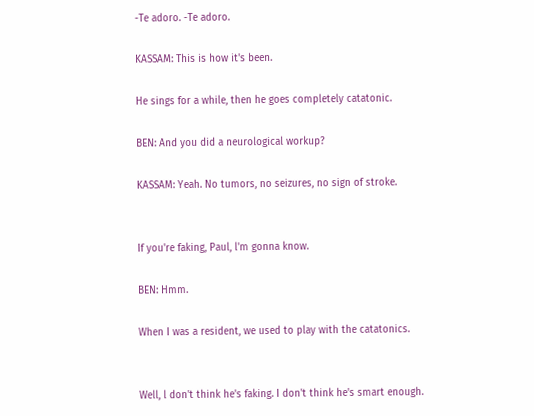-Te adoro. -Te adoro.

KASSAM: This is how it's been.

He sings for a while, then he goes completely catatonic.

BEN: And you did a neurological workup?

KASSAM: Yeah. No tumors, no seizures, no sign of stroke.


If you're faking, Paul, l'm gonna know.

BEN: Hmm.

When I was a resident, we used to play with the catatonics.


Well, l don't think he's faking. I don't think he's smart enough.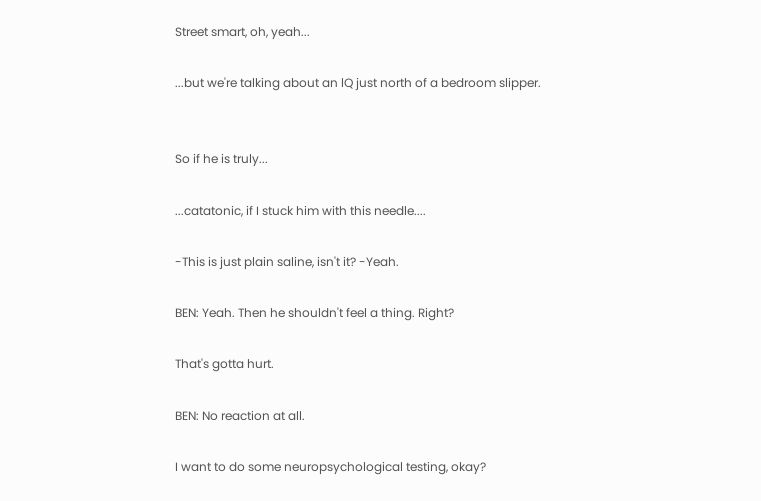Street smart, oh, yeah...

...but we're talking about an lQ just north of a bedroom slipper.


So if he is truly...

...catatonic, if I stuck him with this needle....

-This is just plain saline, isn't it? -Yeah.

BEN: Yeah. Then he shouldn't feel a thing. Right?

That's gotta hurt.

BEN: No reaction at all.

I want to do some neuropsychological testing, okay?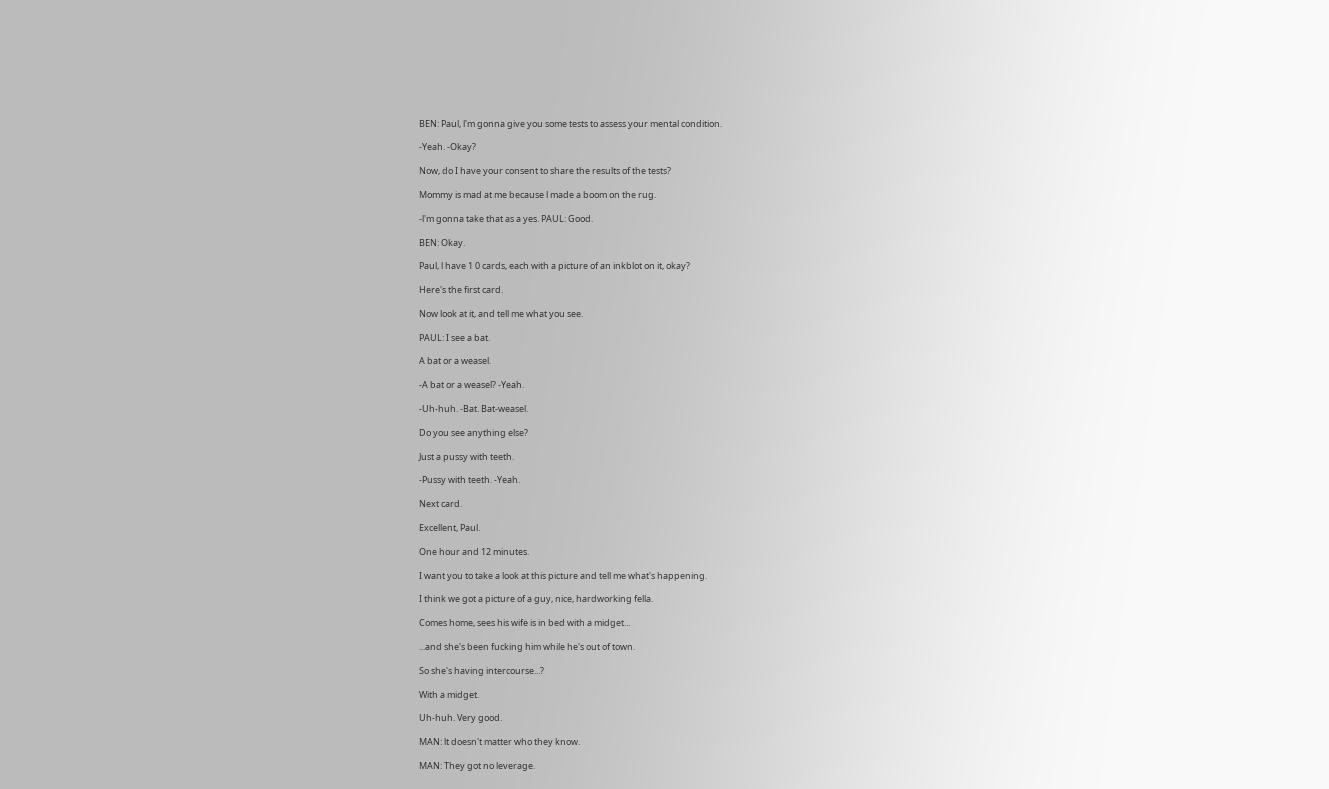BEN: Paul, l'm gonna give you some tests to assess your mental condition.

-Yeah. -Okay?

Now, do I have your consent to share the results of the tests?

Mommy is mad at me because l made a boom on the rug.

-l'm gonna take that as a yes. PAUL: Good.

BEN: Okay.

Paul, l have 1 0 cards, each with a picture of an inkblot on it, okay?

Here's the first card.

Now look at it, and tell me what you see.

PAUL: I see a bat.

A bat or a weasel.

-A bat or a weasel? -Yeah.

-Uh-huh. -Bat. Bat-weasel.

Do you see anything else?

Just a pussy with teeth.

-Pussy with teeth. -Yeah.

Next card.

Excellent, Paul.

One hour and 12 minutes.

I want you to take a look at this picture and tell me what's happening.

I think we got a picture of a guy, nice, hardworking fella.

Comes home, sees his wife is in bed with a midget...

...and she's been fucking him while he's out of town.

So she's having intercourse...?

With a midget.

Uh-huh. Very good.

MAN: lt doesn't matter who they know.

MAN: They got no leverage.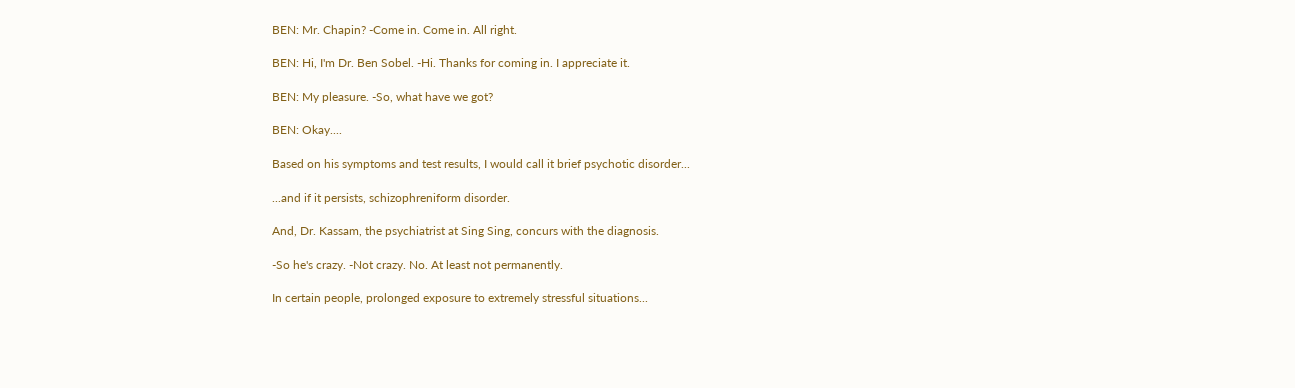BEN: Mr. Chapin? -Come in. Come in. All right.

BEN: Hi, I'm Dr. Ben Sobel. -Hi. Thanks for coming in. I appreciate it.

BEN: My pleasure. -So, what have we got?

BEN: Okay....

Based on his symptoms and test results, I would call it brief psychotic disorder...

...and if it persists, schizophreniform disorder.

And, Dr. Kassam, the psychiatrist at Sing Sing, concurs with the diagnosis.

-So he's crazy. -Not crazy. No. At least not permanently.

In certain people, prolonged exposure to extremely stressful situations...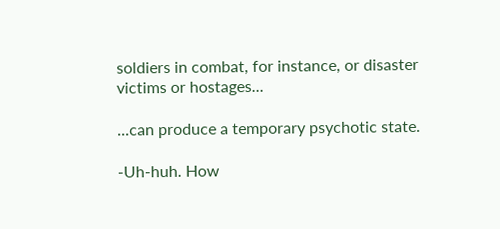soldiers in combat, for instance, or disaster victims or hostages...

...can produce a temporary psychotic state.

-Uh-huh. How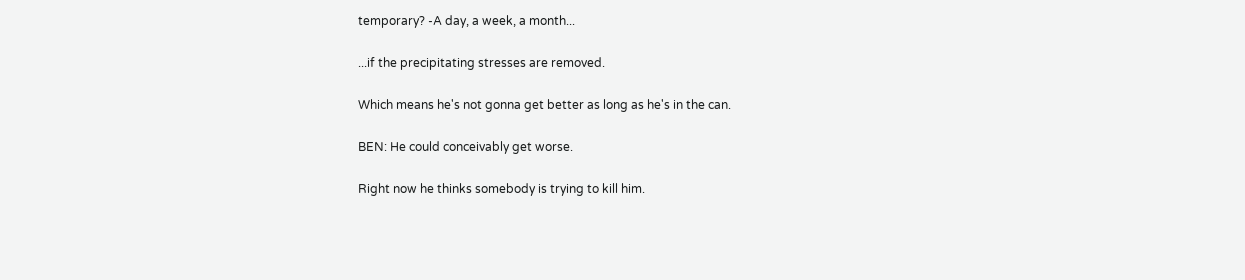temporary? -A day, a week, a month...

...if the precipitating stresses are removed.

Which means he's not gonna get better as long as he's in the can.

BEN: He could conceivably get worse.

Right now he thinks somebody is trying to kill him.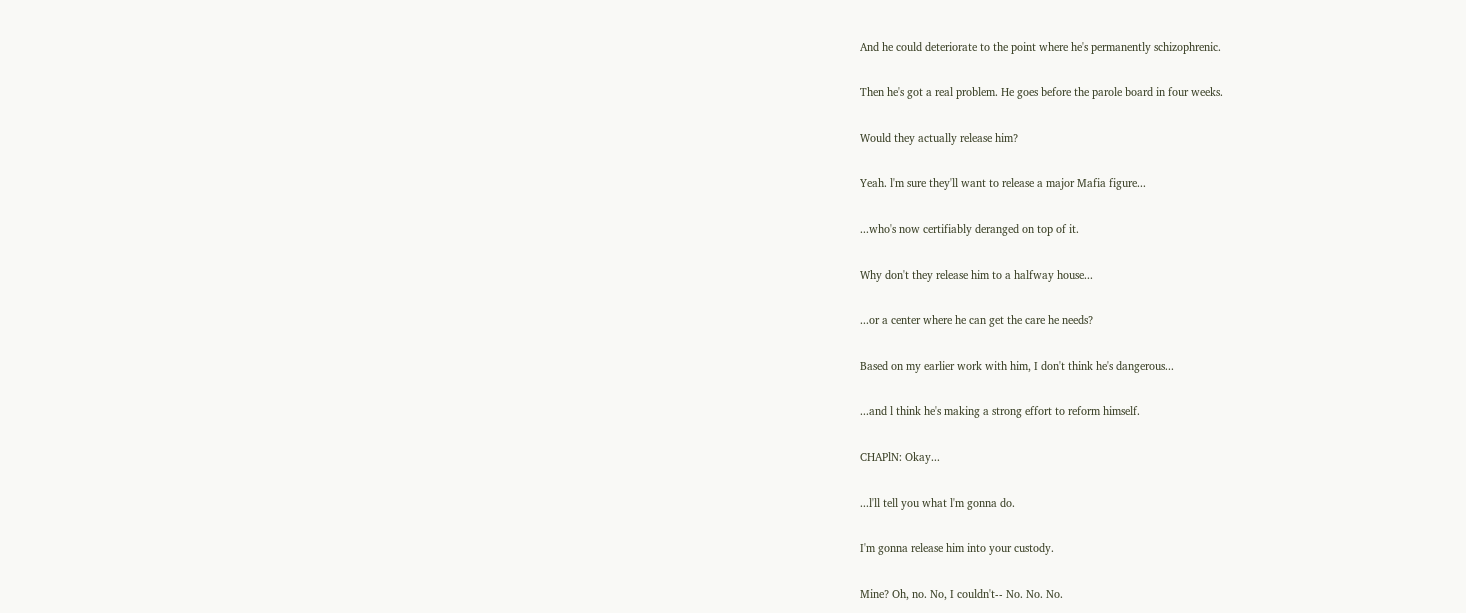And he could deteriorate to the point where he's permanently schizophrenic.

Then he's got a real problem. He goes before the parole board in four weeks.

Would they actually release him?

Yeah. l'm sure they'll want to release a major Mafia figure...

...who's now certifiably deranged on top of it.

Why don't they release him to a halfway house...

...or a center where he can get the care he needs?

Based on my earlier work with him, I don't think he's dangerous...

...and l think he's making a strong effort to reform himself.

CHAPlN: Okay...

...l'll tell you what l'm gonna do.

I'm gonna release him into your custody.

Mine? Oh, no. No, I couldn't-- No. No. No.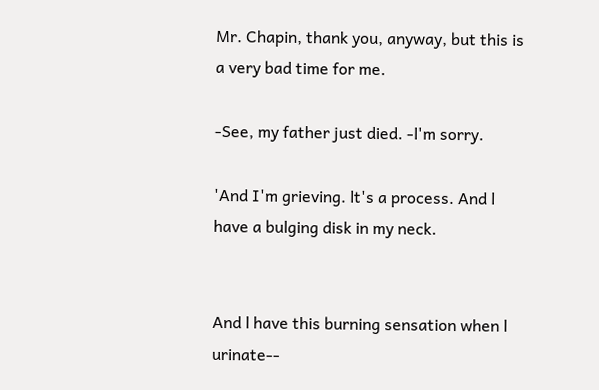Mr. Chapin, thank you, anyway, but this is a very bad time for me.

-See, my father just died. -l'm sorry.

'And I'm grieving. lt's a process. And l have a bulging disk in my neck.


And l have this burning sensation when l urinate--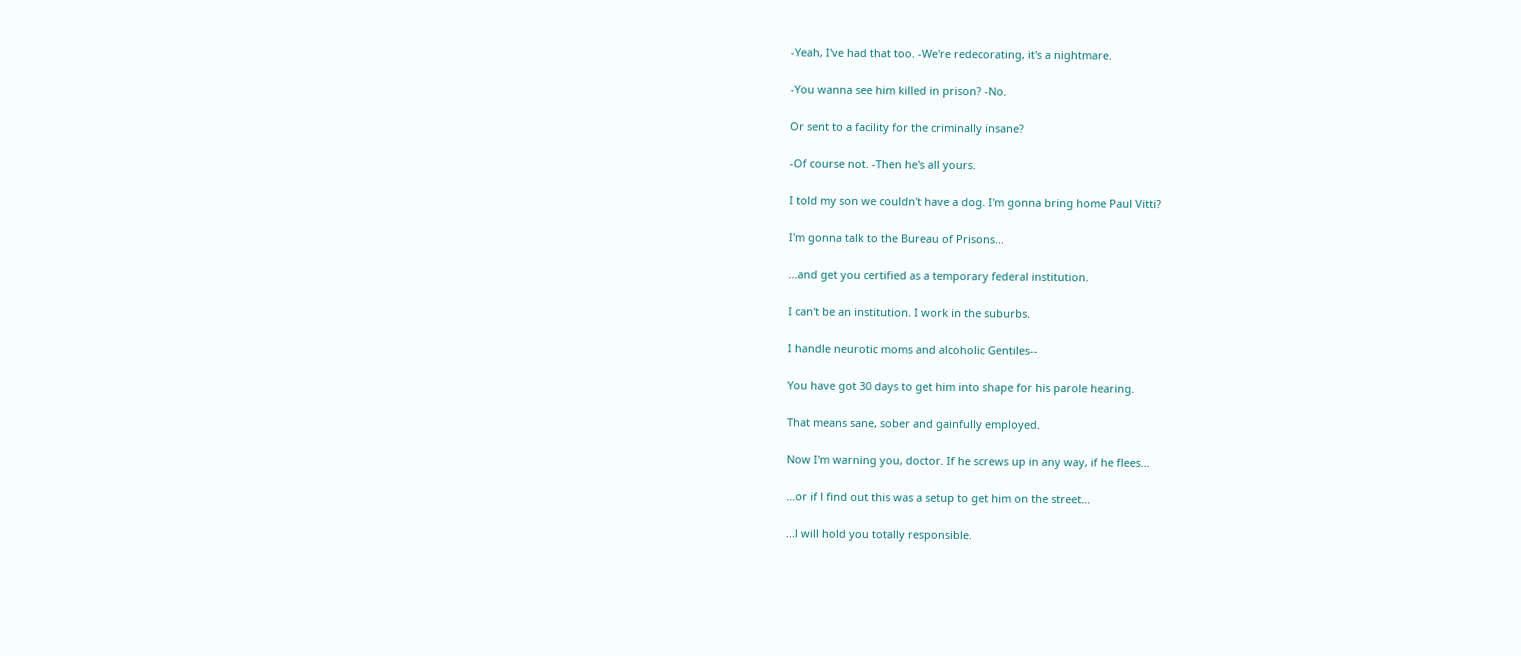-Yeah, I've had that too. -We're redecorating, it's a nightmare.

-You wanna see him killed in prison? -No.

Or sent to a facility for the criminally insane?

-Of course not. -Then he's all yours.

I told my son we couldn't have a dog. I'm gonna bring home Paul Vitti?

I'm gonna talk to the Bureau of Prisons...

...and get you certified as a temporary federal institution.

I can't be an institution. I work in the suburbs.

I handle neurotic moms and alcoholic Gentiles--

You have got 30 days to get him into shape for his parole hearing.

That means sane, sober and gainfully employed.

Now I'm warning you, doctor. If he screws up in any way, if he flees...

...or if l find out this was a setup to get him on the street...

...l will hold you totally responsible.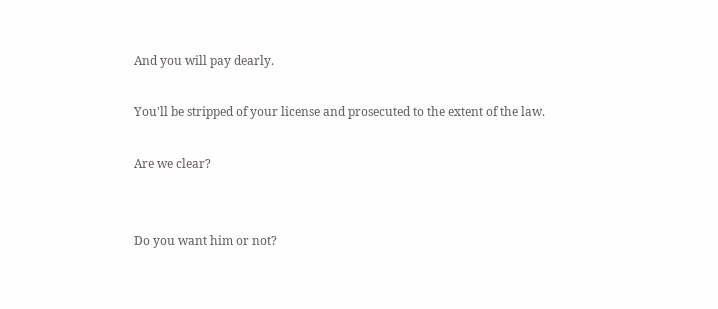And you will pay dearly.

You'll be stripped of your license and prosecuted to the extent of the law.

Are we clear?


Do you want him or not?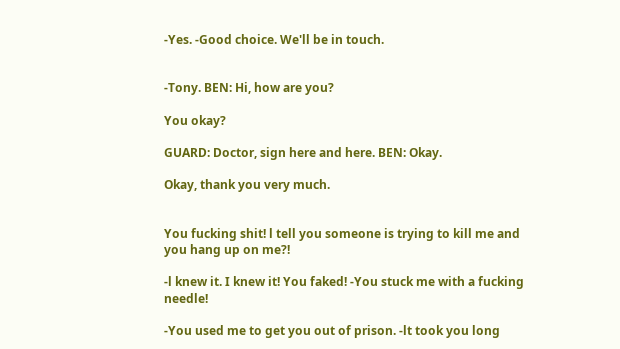-Yes. -Good choice. We'll be in touch.


-Tony. BEN: Hi, how are you?

You okay?

GUARD: Doctor, sign here and here. BEN: Okay.

Okay, thank you very much.


You fucking shit! l tell you someone is trying to kill me and you hang up on me?!

-l knew it. I knew it! You faked! -You stuck me with a fucking needle!

-You used me to get you out of prison. -lt took you long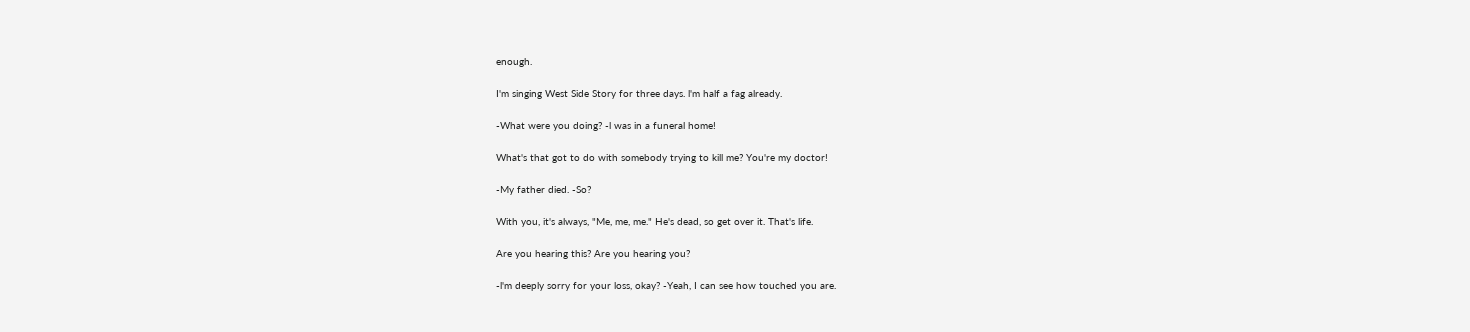enough.

I'm singing West Side Story for three days. l'm half a fag already.

-What were you doing? -l was in a funeral home!

What's that got to do with somebody trying to kill me? You're my doctor!

-My father died. -So?

With you, it's always, "Me, me, me." He's dead, so get over it. That's life.

Are you hearing this? Are you hearing you?

-l'm deeply sorry for your loss, okay? -Yeah, I can see how touched you are.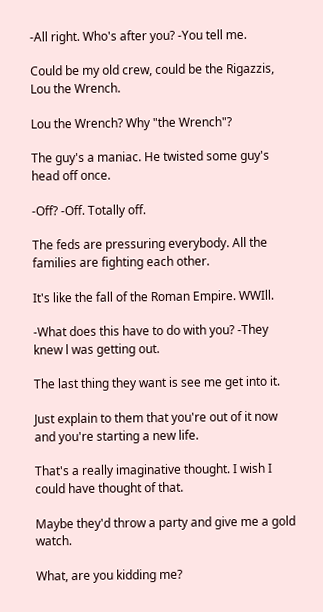-All right. Who's after you? -You tell me.

Could be my old crew, could be the Rigazzis, Lou the Wrench.

Lou the Wrench? Why "the Wrench"?

The guy's a maniac. He twisted some guy's head off once.

-Off? -Off. Totally off.

The feds are pressuring everybody. All the families are fighting each other.

It's like the fall of the Roman Empire. WWIll.

-What does this have to do with you? -They knew l was getting out.

The last thing they want is see me get into it.

Just explain to them that you're out of it now and you're starting a new life.

That's a really imaginative thought. I wish I could have thought of that.

Maybe they'd throw a party and give me a gold watch.

What, are you kidding me?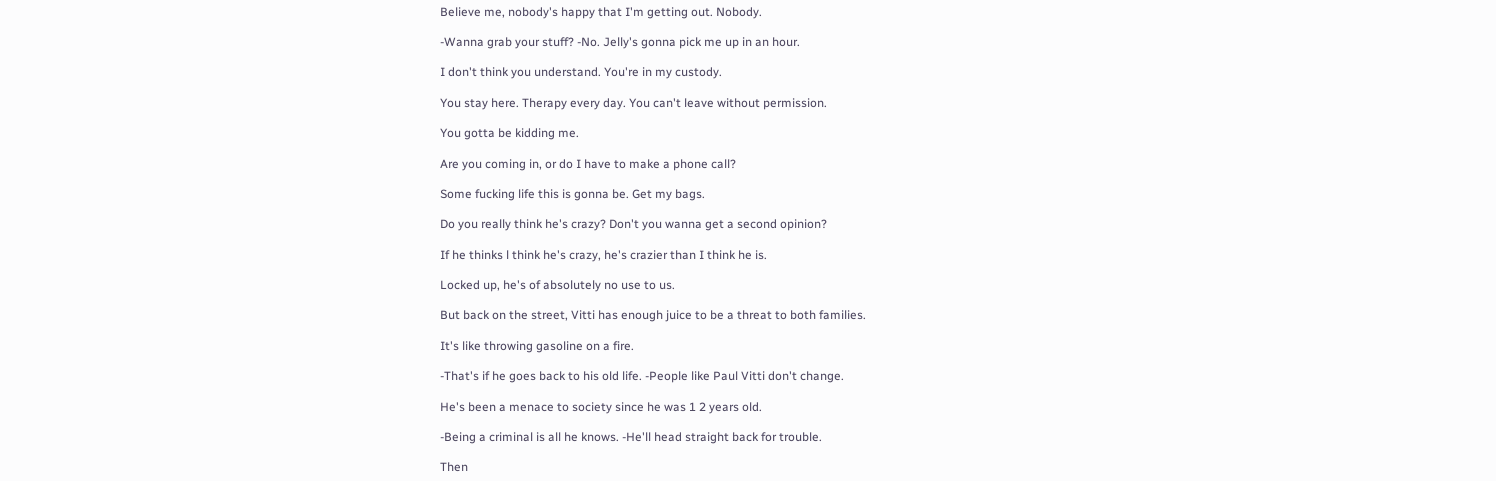Believe me, nobody's happy that I'm getting out. Nobody.

-Wanna grab your stuff? -No. Jelly's gonna pick me up in an hour.

I don't think you understand. You're in my custody.

You stay here. Therapy every day. You can't leave without permission.

You gotta be kidding me.

Are you coming in, or do I have to make a phone call?

Some fucking life this is gonna be. Get my bags.

Do you really think he's crazy? Don't you wanna get a second opinion?

If he thinks l think he's crazy, he's crazier than I think he is.

Locked up, he's of absolutely no use to us.

But back on the street, Vitti has enough juice to be a threat to both families.

It's like throwing gasoline on a fire.

-That's if he goes back to his old life. -People like Paul Vitti don't change.

He's been a menace to society since he was 1 2 years old.

-Being a criminal is all he knows. -He'll head straight back for trouble.

Then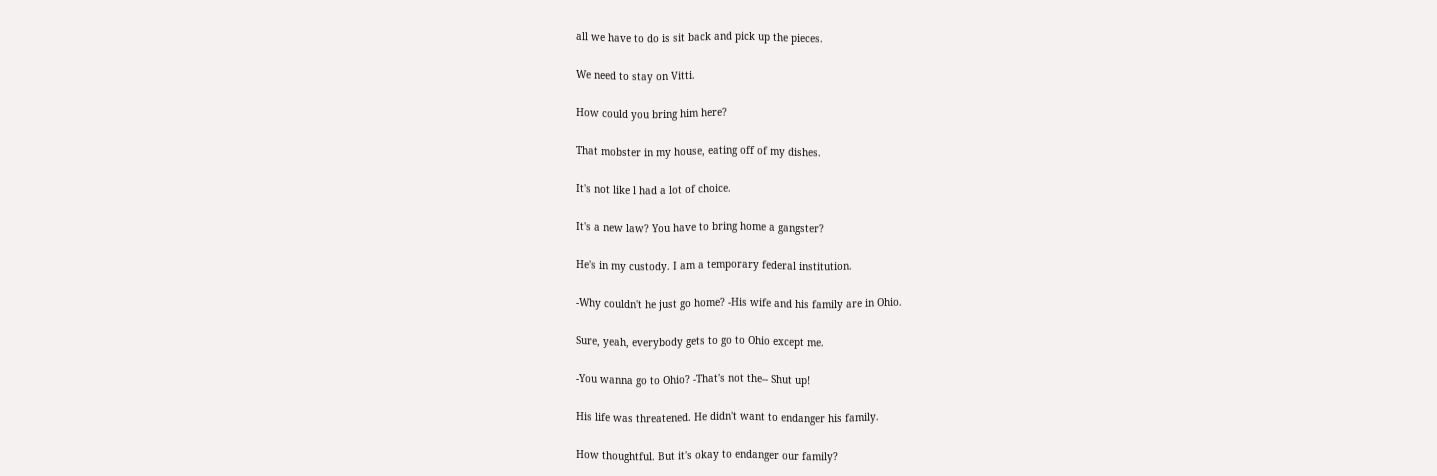all we have to do is sit back and pick up the pieces.

We need to stay on Vitti.

How could you bring him here?

That mobster in my house, eating off of my dishes.

It's not like l had a lot of choice.

It's a new law? You have to bring home a gangster?

He's in my custody. I am a temporary federal institution.

-Why couldn't he just go home? -His wife and his family are in Ohio.

Sure, yeah, everybody gets to go to Ohio except me.

-You wanna go to Ohio? -That's not the-- Shut up!

His life was threatened. He didn't want to endanger his family.

How thoughtful. But it's okay to endanger our family?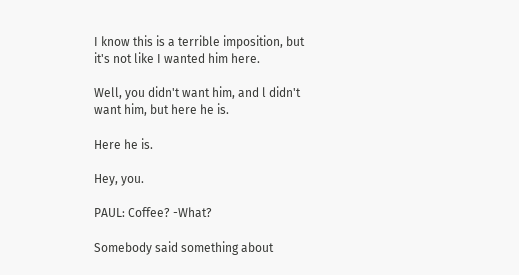I know this is a terrible imposition, but it's not like I wanted him here.

Well, you didn't want him, and l didn't want him, but here he is.

Here he is.

Hey, you.

PAUL: Coffee? -What?

Somebody said something about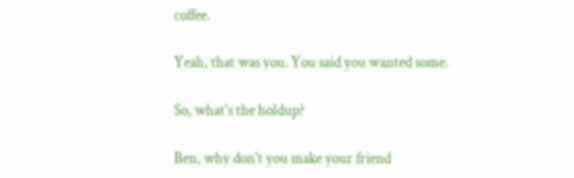coffee.

Yeah, that was you. You said you wanted some.

So, what's the holdup?

Ben, why don't you make your friend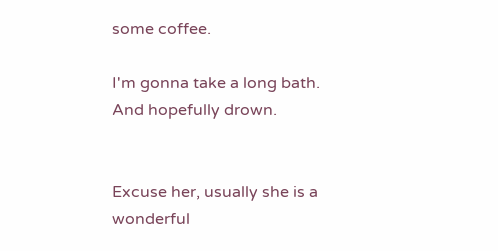some coffee.

I'm gonna take a long bath. And hopefully drown.


Excuse her, usually she is a wonderful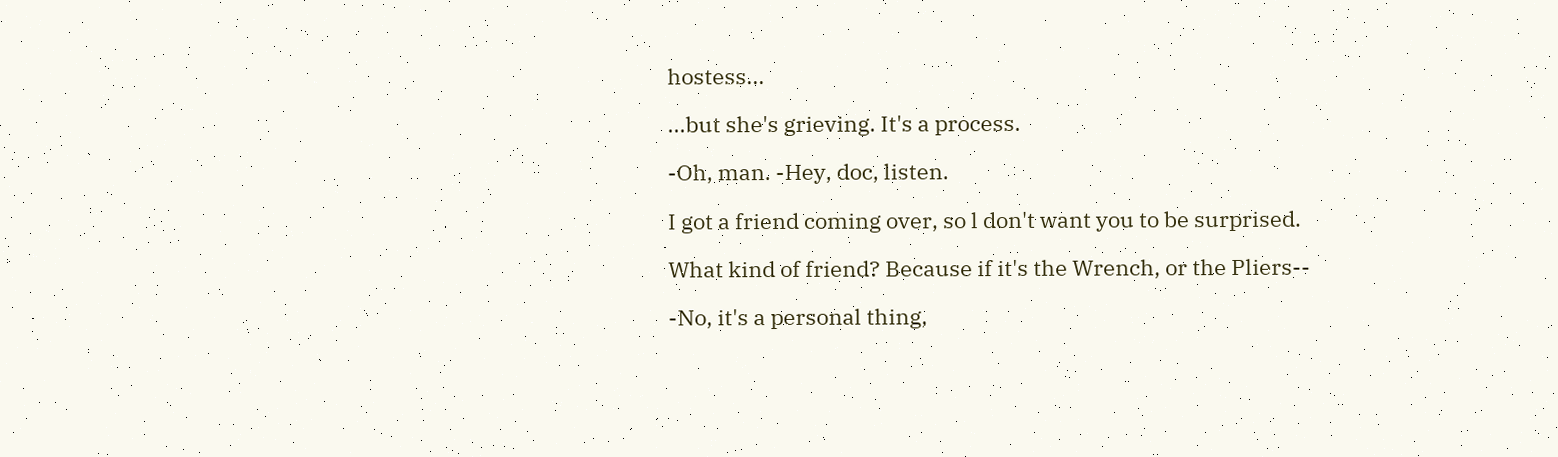hostess...

...but she's grieving. It's a process.

-Oh, man. -Hey, doc, listen.

I got a friend coming over, so l don't want you to be surprised.

What kind of friend? Because if it's the Wrench, or the Pliers--

-No, it's a personal thing,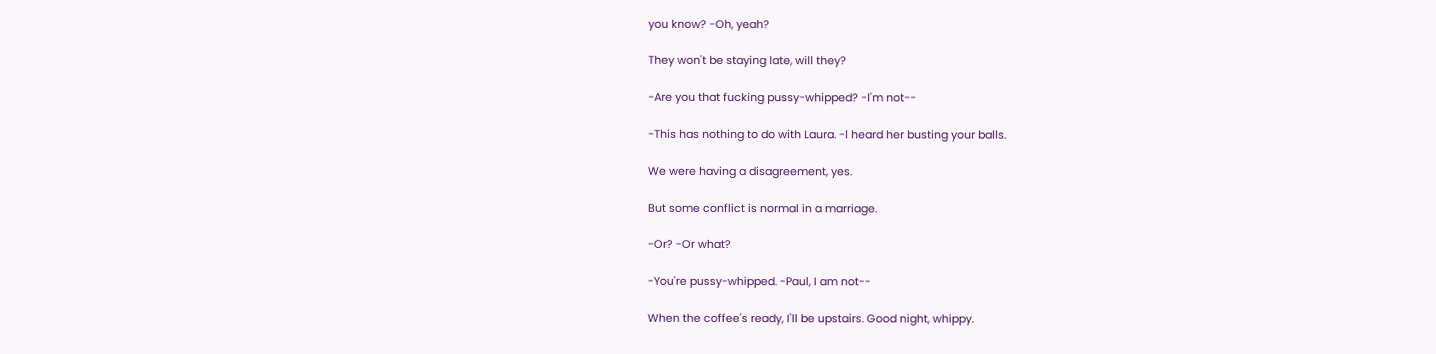you know? -Oh, yeah?

They won't be staying late, will they?

-Are you that fucking pussy-whipped? -l'm not--

-This has nothing to do with Laura. -l heard her busting your balls.

We were having a disagreement, yes.

But some conflict is normal in a marriage.

-Or? -Or what?

-You're pussy-whipped. -Paul, I am not--

When the coffee's ready, I'll be upstairs. Good night, whippy.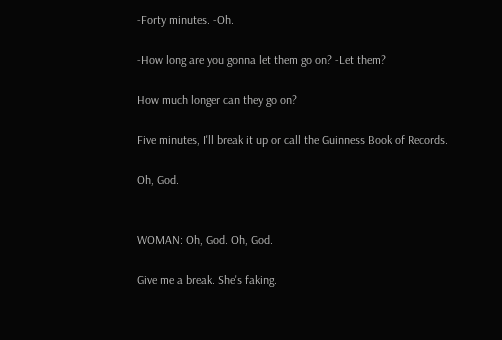-Forty minutes. -Oh.

-How long are you gonna let them go on? -Let them?

How much longer can they go on?

Five minutes, I'll break it up or call the Guinness Book of Records.

Oh, God.


WOMAN: Oh, God. Oh, God.

Give me a break. She's faking.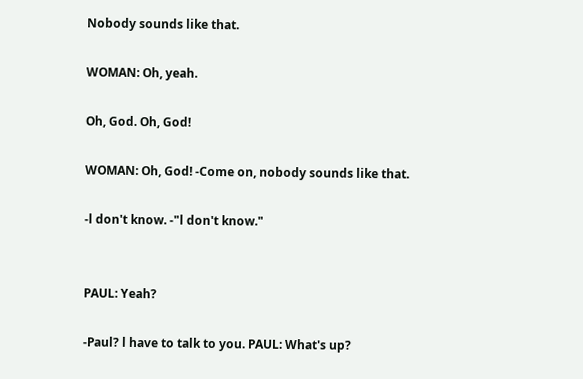Nobody sounds like that.

WOMAN: Oh, yeah.

Oh, God. Oh, God!

WOMAN: Oh, God! -Come on, nobody sounds like that.

-l don't know. -"l don't know."


PAUL: Yeah?

-Paul? l have to talk to you. PAUL: What's up?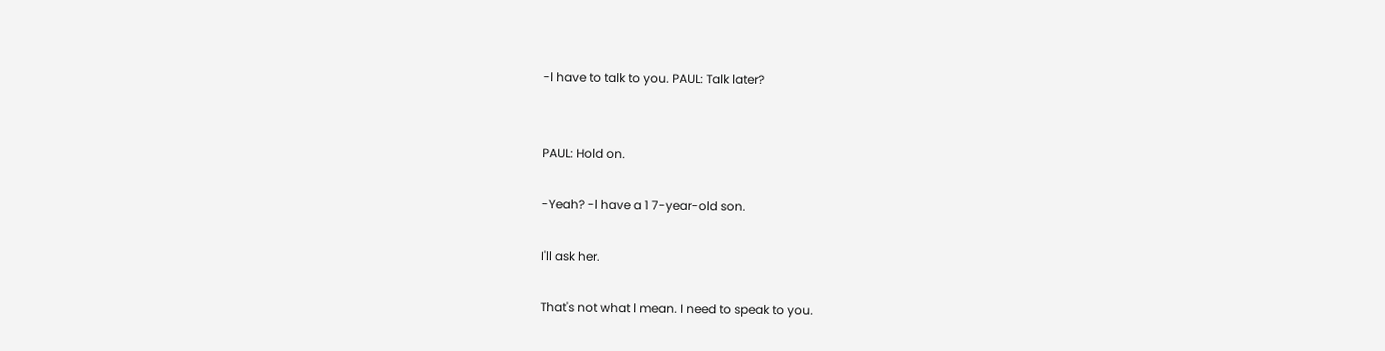-l have to talk to you. PAUL: Talk later?


PAUL: Hold on.

-Yeah? -l have a 1 7-year-old son.

I'll ask her.

That's not what l mean. I need to speak to you.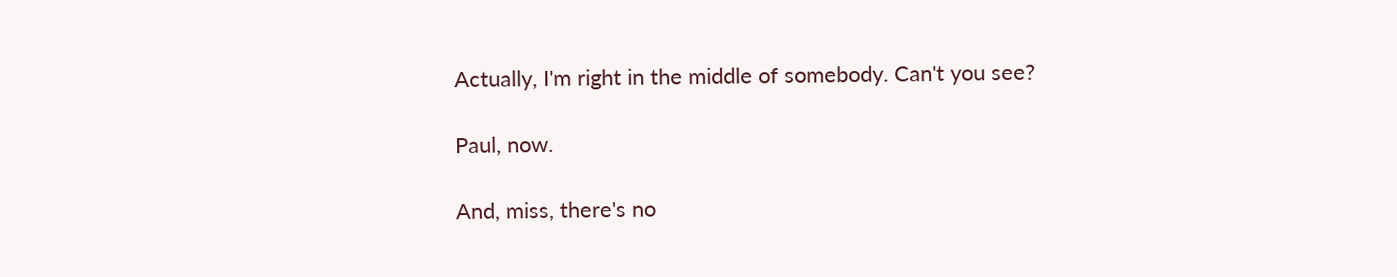Actually, I'm right in the middle of somebody. Can't you see?

Paul, now.

And, miss, there's no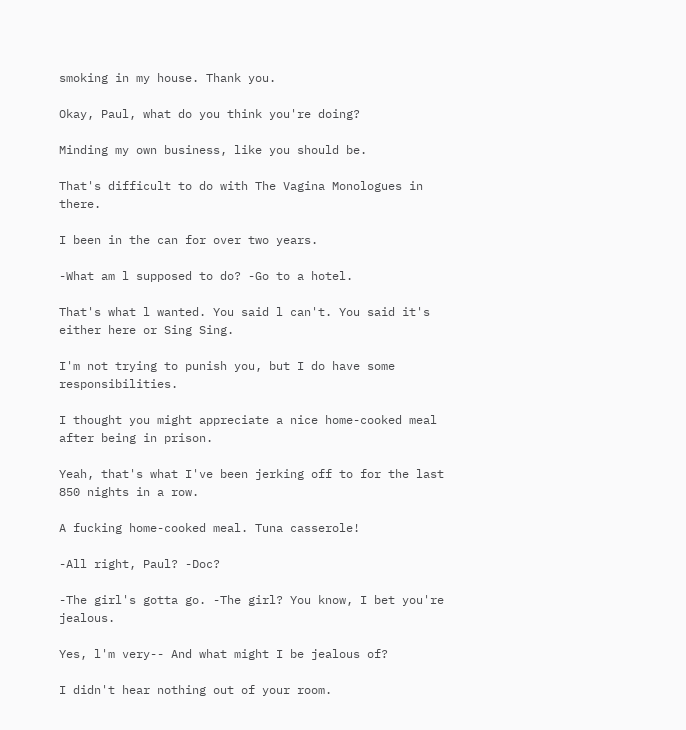smoking in my house. Thank you.

Okay, Paul, what do you think you're doing?

Minding my own business, like you should be.

That's difficult to do with The Vagina Monologues in there.

I been in the can for over two years.

-What am l supposed to do? -Go to a hotel.

That's what l wanted. You said l can't. You said it's either here or Sing Sing.

I'm not trying to punish you, but I do have some responsibilities.

I thought you might appreciate a nice home-cooked meal after being in prison.

Yeah, that's what I've been jerking off to for the last 850 nights in a row.

A fucking home-cooked meal. Tuna casserole!

-All right, Paul? -Doc?

-The girl's gotta go. -The girl? You know, I bet you're jealous.

Yes, l'm very-- And what might I be jealous of?

I didn't hear nothing out of your room.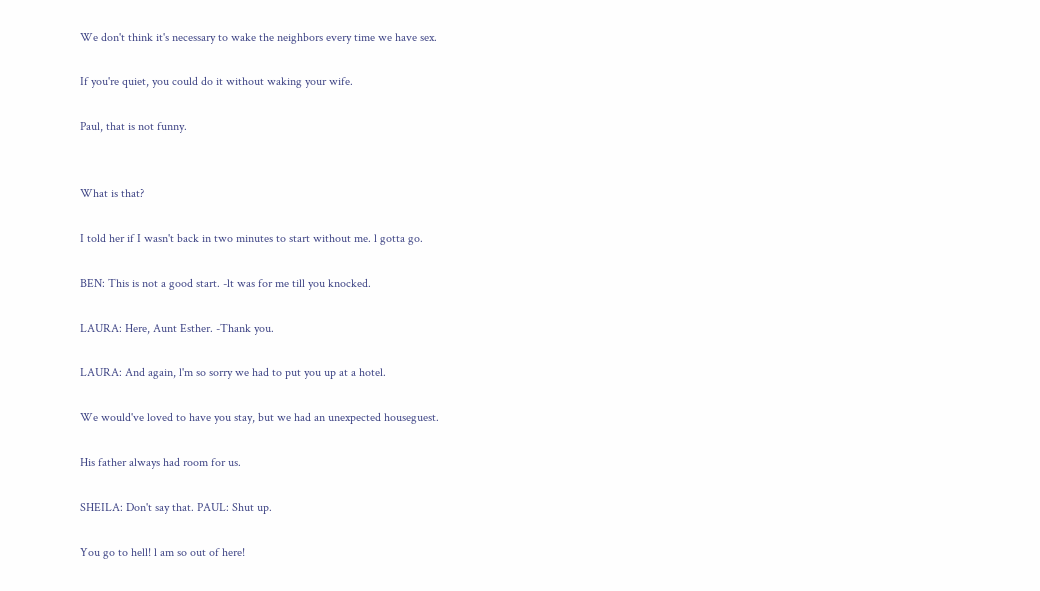We don't think it's necessary to wake the neighbors every time we have sex.

If you're quiet, you could do it without waking your wife.

Paul, that is not funny.


What is that?

I told her if I wasn't back in two minutes to start without me. l gotta go.

BEN: This is not a good start. -lt was for me till you knocked.

LAURA: Here, Aunt Esther. -Thank you.

LAURA: And again, l'm so sorry we had to put you up at a hotel.

We would've loved to have you stay, but we had an unexpected houseguest.

His father always had room for us.

SHEILA: Don't say that. PAUL: Shut up.

You go to hell! l am so out of here!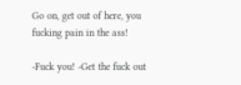Go on, get out of here, you fucking pain in the ass!

-Fuck you! -Get the fuck out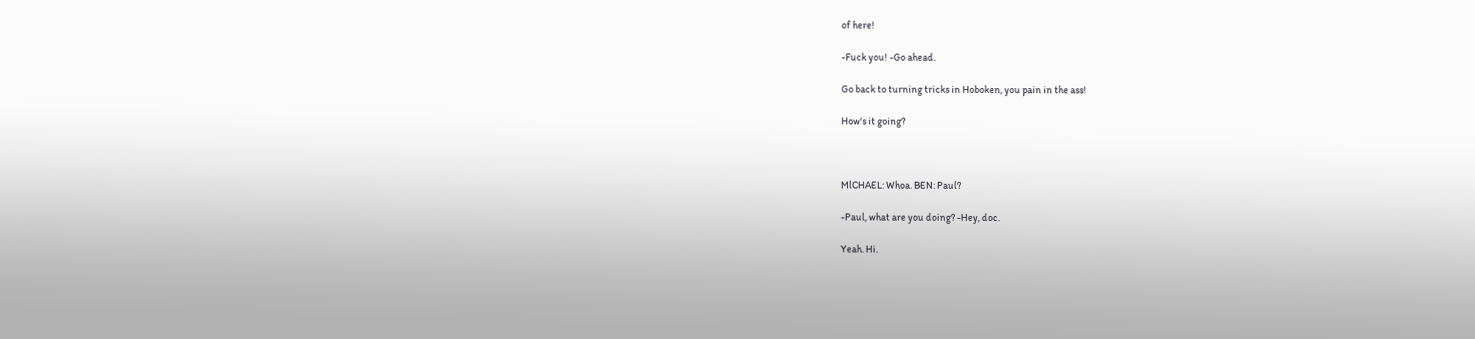of here!

-Fuck you! -Go ahead.

Go back to turning tricks in Hoboken, you pain in the ass!

How's it going?



MlCHAEL: Whoa. BEN: Paul?

-Paul, what are you doing? -Hey, doc.

Yeah. Hi.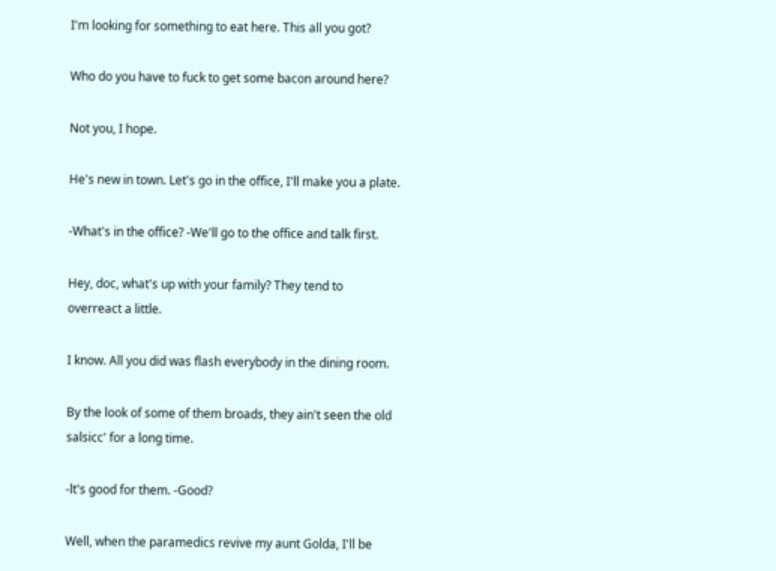I'm looking for something to eat here. This all you got?

Who do you have to fuck to get some bacon around here?

Not you, I hope.

He's new in town. Let's go in the office, I'll make you a plate.

-What's in the office? -We'll go to the office and talk first.

Hey, doc, what's up with your family? They tend to overreact a little.

I know. All you did was flash everybody in the dining room.

By the look of some of them broads, they ain't seen the old salsicc' for a long time.

-lt's good for them. -Good?

Well, when the paramedics revive my aunt Golda, I'll be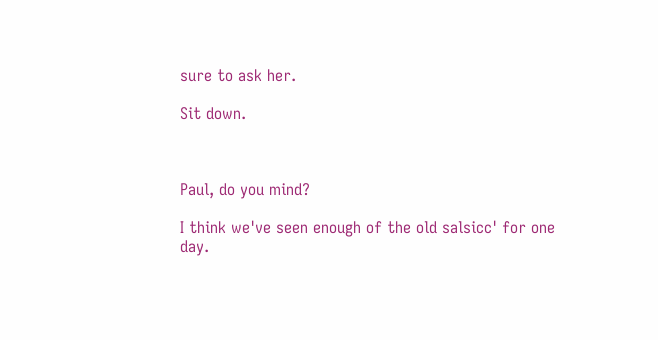sure to ask her.

Sit down.



Paul, do you mind?

I think we've seen enough of the old salsicc' for one day.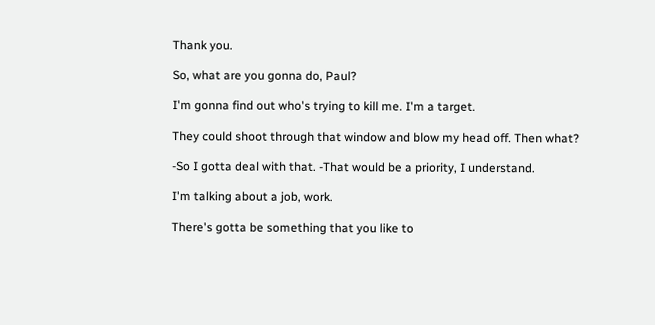Thank you.

So, what are you gonna do, Paul?

I'm gonna find out who's trying to kill me. I'm a target.

They could shoot through that window and blow my head off. Then what?

-So I gotta deal with that. -That would be a priority, I understand.

I'm talking about a job, work.

There's gotta be something that you like to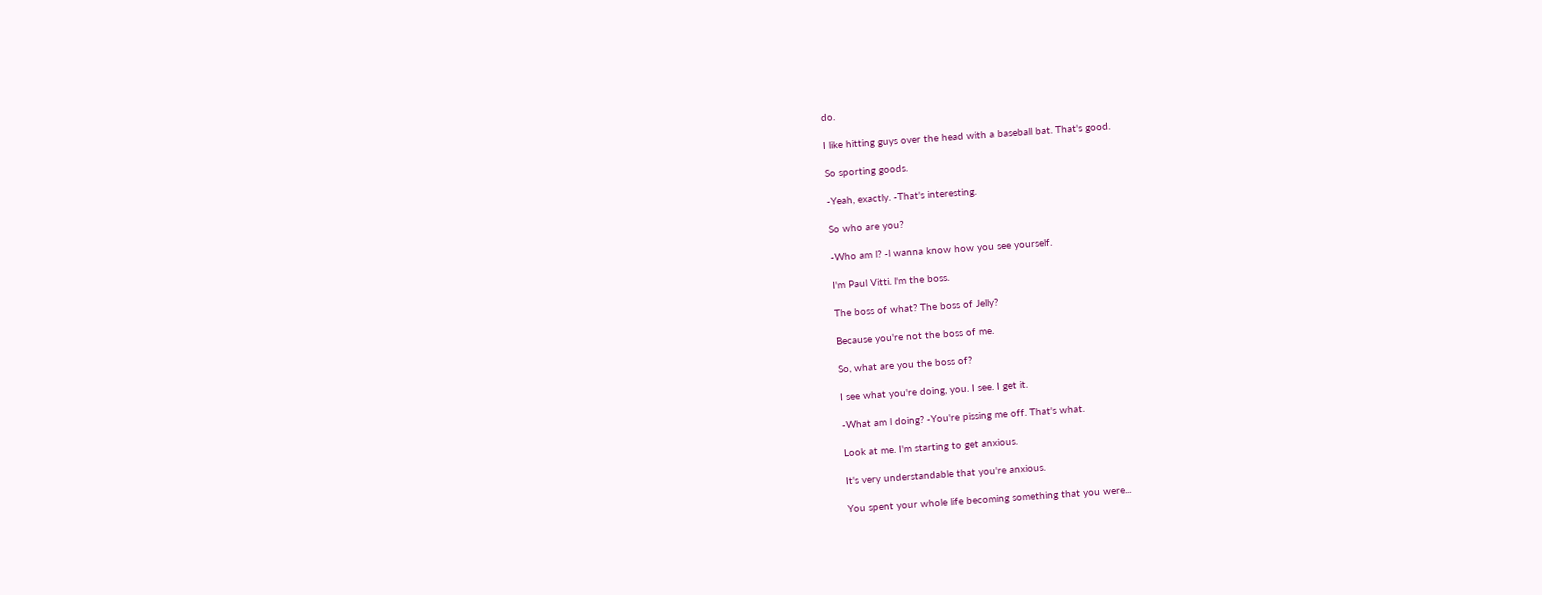do.

I like hitting guys over the head with a baseball bat. That's good.

So sporting goods.

-Yeah, exactly. -That's interesting.

So who are you?

-Who am l? -l wanna know how you see yourself.

I'm Paul Vitti. l'm the boss.

The boss of what? The boss of Jelly?

Because you're not the boss of me.

So, what are you the boss of?

I see what you're doing, you. I see. I get it.

-What am l doing? -You're pissing me off. That's what.

Look at me. I'm starting to get anxious.

It's very understandable that you're anxious.

You spent your whole life becoming something that you were...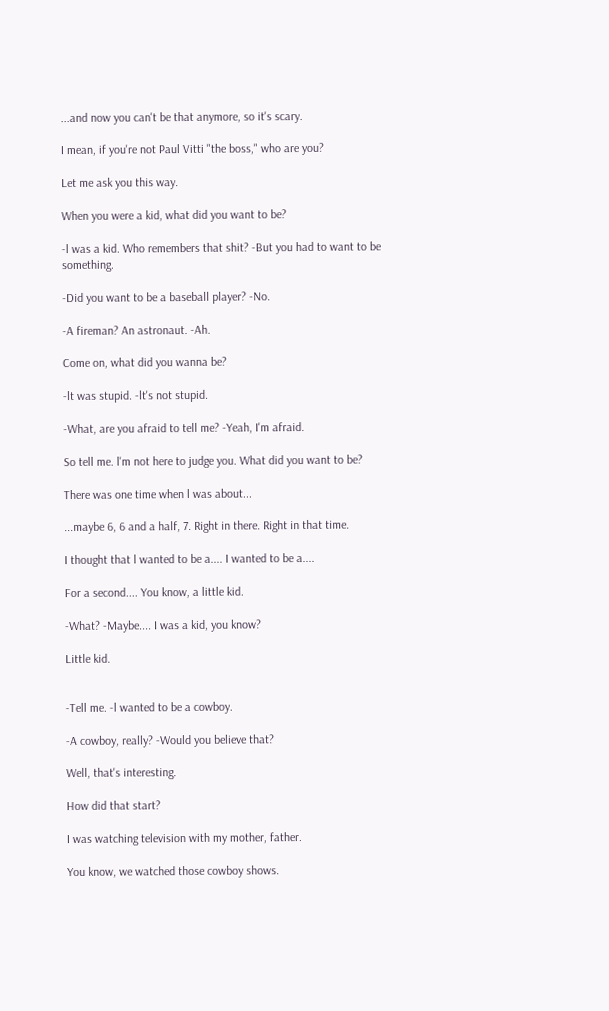...and now you can't be that anymore, so it's scary.

I mean, if you're not Paul Vitti "the boss," who are you?

Let me ask you this way.

When you were a kid, what did you want to be?

-l was a kid. Who remembers that shit? -But you had to want to be something.

-Did you want to be a baseball player? -No.

-A fireman? An astronaut. -Ah.

Come on, what did you wanna be?

-lt was stupid. -lt's not stupid.

-What, are you afraid to tell me? -Yeah, I'm afraid.

So tell me. l'm not here to judge you. What did you want to be?

There was one time when l was about...

...maybe 6, 6 and a half, 7. Right in there. Right in that time.

I thought that l wanted to be a.... I wanted to be a....

For a second.... You know, a little kid.

-What? -Maybe.... I was a kid, you know?

Little kid.


-Tell me. -l wanted to be a cowboy.

-A cowboy, really? -Would you believe that?

Well, that's interesting.

How did that start?

I was watching television with my mother, father.

You know, we watched those cowboy shows.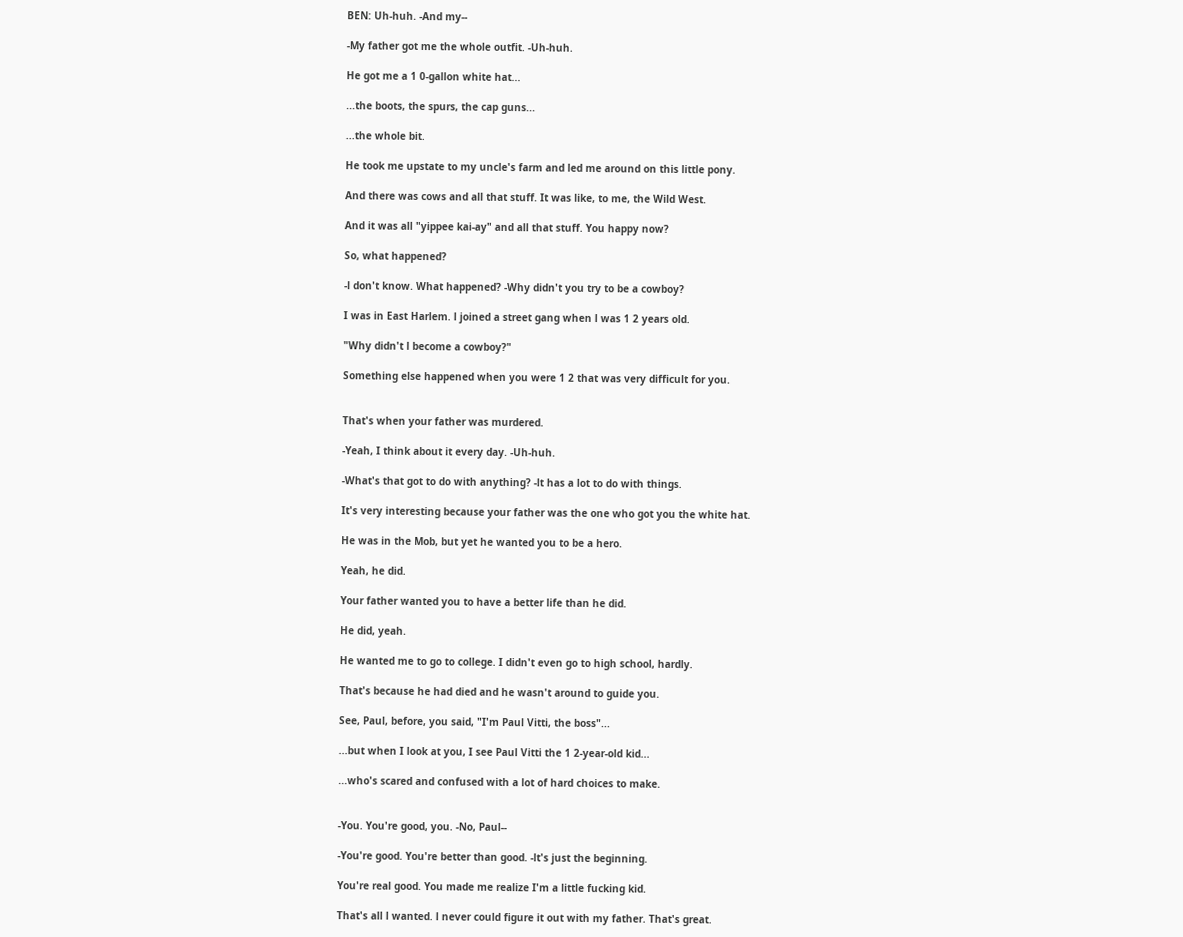BEN: Uh-huh. -And my--

-My father got me the whole outfit. -Uh-huh.

He got me a 1 0-gallon white hat...

...the boots, the spurs, the cap guns...

...the whole bit.

He took me upstate to my uncle's farm and led me around on this little pony.

And there was cows and all that stuff. It was like, to me, the Wild West.

And it was all "yippee kai-ay" and all that stuff. You happy now?

So, what happened?

-l don't know. What happened? -Why didn't you try to be a cowboy?

I was in East Harlem. l joined a street gang when l was 1 2 years old.

"Why didn't l become a cowboy?"

Something else happened when you were 1 2 that was very difficult for you.


That's when your father was murdered.

-Yeah, I think about it every day. -Uh-huh.

-What's that got to do with anything? -lt has a lot to do with things.

It's very interesting because your father was the one who got you the white hat.

He was in the Mob, but yet he wanted you to be a hero.

Yeah, he did.

Your father wanted you to have a better life than he did.

He did, yeah.

He wanted me to go to college. I didn't even go to high school, hardly.

That's because he had died and he wasn't around to guide you.

See, Paul, before, you said, "I'm Paul Vitti, the boss"...

...but when I look at you, I see Paul Vitti the 1 2-year-old kid...

...who's scared and confused with a lot of hard choices to make.


-You. You're good, you. -No, Paul--

-You're good. You're better than good. -lt's just the beginning.

You're real good. You made me realize I'm a little fucking kid.

That's all l wanted. l never could figure it out with my father. That's great.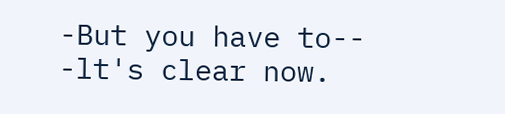-But you have to-- -lt's clear now.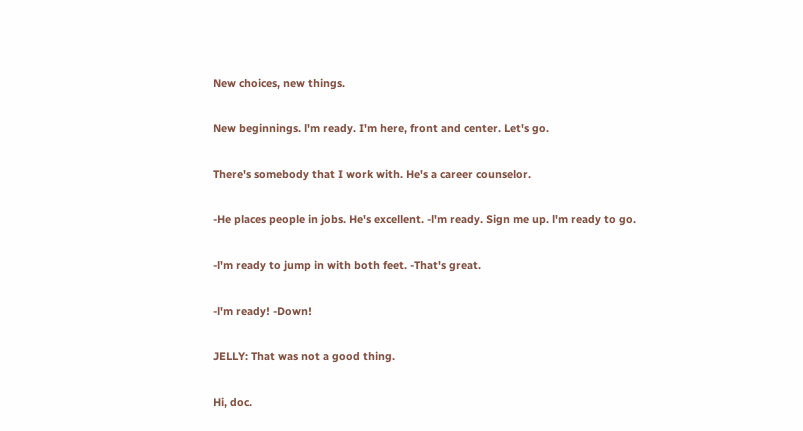New choices, new things.

New beginnings. l'm ready. I'm here, front and center. Let's go.

There's somebody that I work with. He's a career counselor.

-He places people in jobs. He's excellent. -l'm ready. Sign me up. l'm ready to go.

-l'm ready to jump in with both feet. -That's great.

-l'm ready! -Down!

JELLY: That was not a good thing.

Hi, doc.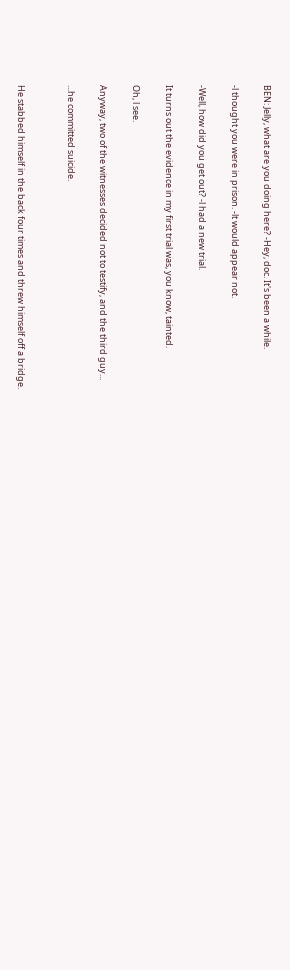BEN: Jelly, what are you doing here? -Hey, doc. It's been a while.

-l thought you were in prison. -lt would appear not.

-Well, how did you get out? -l had a new trial.

It turns out the evidence in my first trial was, you know, tainted.

Oh, l see.

Anyway, two of the witnesses decided not to testify, and the third guy...

...he committed suicide.


He stabbed himself in the back four times and threw himself off a bridge.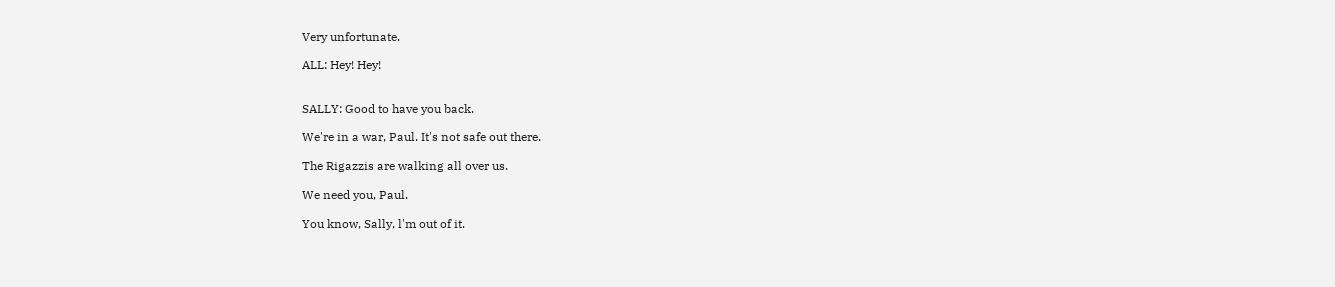Very unfortunate.

ALL: Hey! Hey!


SALLY: Good to have you back.

We're in a war, Paul. It's not safe out there.

The Rigazzis are walking all over us.

We need you, Paul.

You know, Sally, l'm out of it.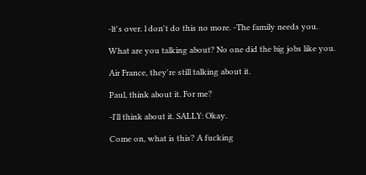-lt's over. l don't do this no more. -The family needs you.

What are you talking about? No one did the big jobs like you.

Air France, they're still talking about it.

Paul, think about it. For me?

-l'll think about it. SALLY: Okay.

Come on, what is this? A fucking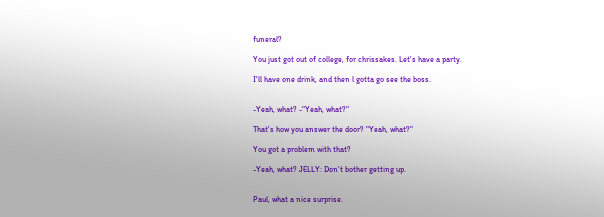funeral?

You just got out of college, for chrissakes. Let's have a party.

I'll have one drink, and then l gotta go see the boss.


-Yeah, what? -"Yeah, what?"

That's how you answer the door? "Yeah, what?"

You got a problem with that?

-Yeah, what? JELLY: Don't bother getting up.


Paul, what a nice surprise.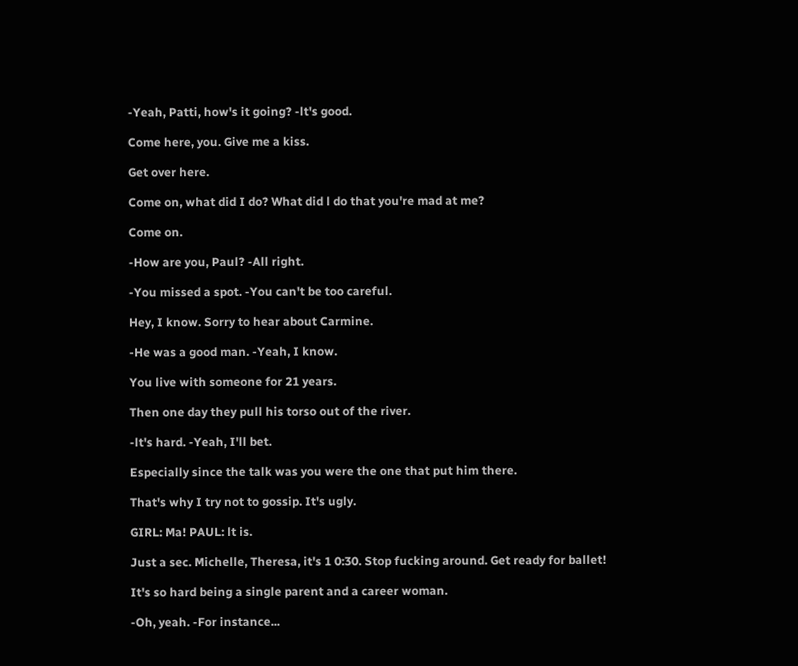-Yeah, Patti, how's it going? -lt's good.

Come here, you. Give me a kiss.

Get over here.

Come on, what did I do? What did l do that you're mad at me?

Come on.

-How are you, Paul? -All right.

-You missed a spot. -You can't be too careful.

Hey, I know. Sorry to hear about Carmine.

-He was a good man. -Yeah, I know.

You live with someone for 21 years.

Then one day they pull his torso out of the river.

-lt's hard. -Yeah, I'll bet.

Especially since the talk was you were the one that put him there.

That's why I try not to gossip. It's ugly.

GIRL: Ma! PAUL: lt is.

Just a sec. Michelle, Theresa, it's 1 0:30. Stop fucking around. Get ready for ballet!

It's so hard being a single parent and a career woman.

-Oh, yeah. -For instance...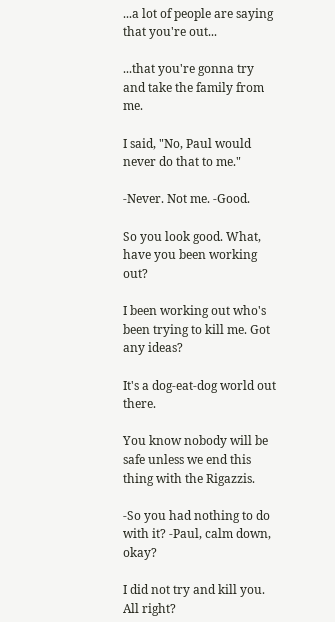...a lot of people are saying that you're out...

...that you're gonna try and take the family from me.

I said, "No, Paul would never do that to me."

-Never. Not me. -Good.

So you look good. What, have you been working out?

I been working out who's been trying to kill me. Got any ideas?

It's a dog-eat-dog world out there.

You know nobody will be safe unless we end this thing with the Rigazzis.

-So you had nothing to do with it? -Paul, calm down, okay?

I did not try and kill you. All right?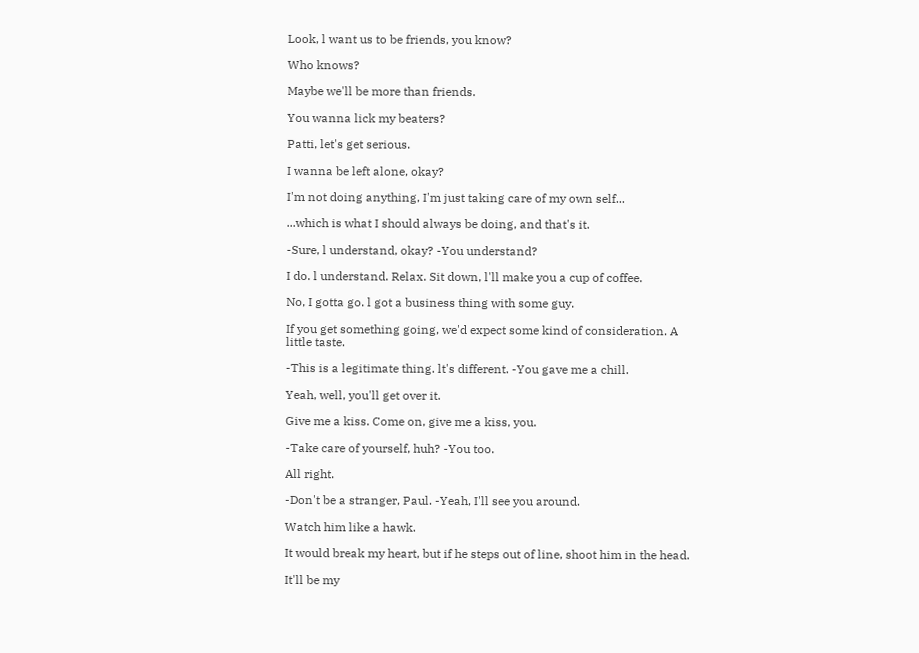Look, l want us to be friends, you know?

Who knows?

Maybe we'll be more than friends.

You wanna lick my beaters?

Patti, let's get serious.

I wanna be left alone, okay?

I'm not doing anything, I'm just taking care of my own self...

...which is what I should always be doing, and that's it.

-Sure, l understand, okay? -You understand?

I do. l understand. Relax. Sit down, l'll make you a cup of coffee.

No, I gotta go. l got a business thing with some guy.

If you get something going, we'd expect some kind of consideration. A little taste.

-This is a legitimate thing. lt's different. -You gave me a chill.

Yeah, well, you'll get over it.

Give me a kiss. Come on, give me a kiss, you.

-Take care of yourself, huh? -You too.

All right.

-Don't be a stranger, Paul. -Yeah, I'll see you around.

Watch him like a hawk.

It would break my heart, but if he steps out of line, shoot him in the head.

It'll be my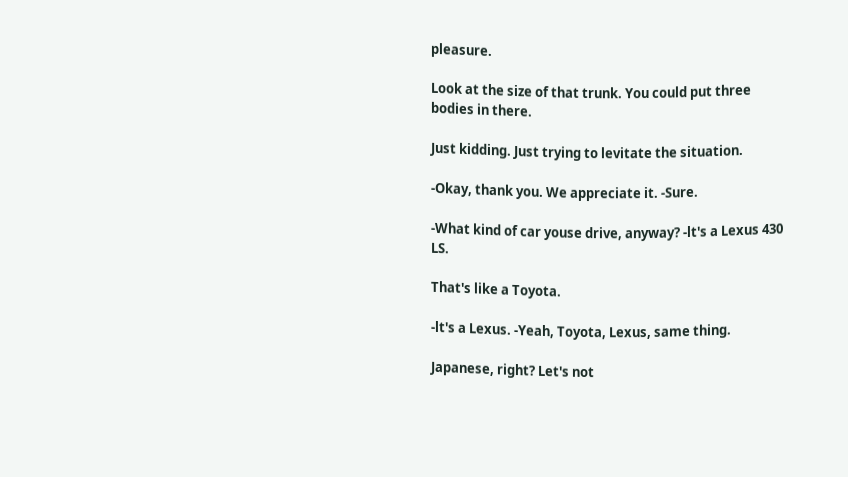pleasure.

Look at the size of that trunk. You could put three bodies in there.

Just kidding. Just trying to levitate the situation.

-Okay, thank you. We appreciate it. -Sure.

-What kind of car youse drive, anyway? -lt's a Lexus 430 LS.

That's like a Toyota.

-lt's a Lexus. -Yeah, Toyota, Lexus, same thing.

Japanese, right? Let's not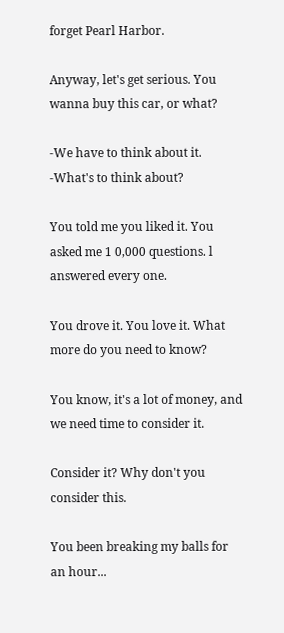forget Pearl Harbor.

Anyway, let's get serious. You wanna buy this car, or what?

-We have to think about it. -What's to think about?

You told me you liked it. You asked me 1 0,000 questions. l answered every one.

You drove it. You love it. What more do you need to know?

You know, it's a lot of money, and we need time to consider it.

Consider it? Why don't you consider this.

You been breaking my balls for an hour...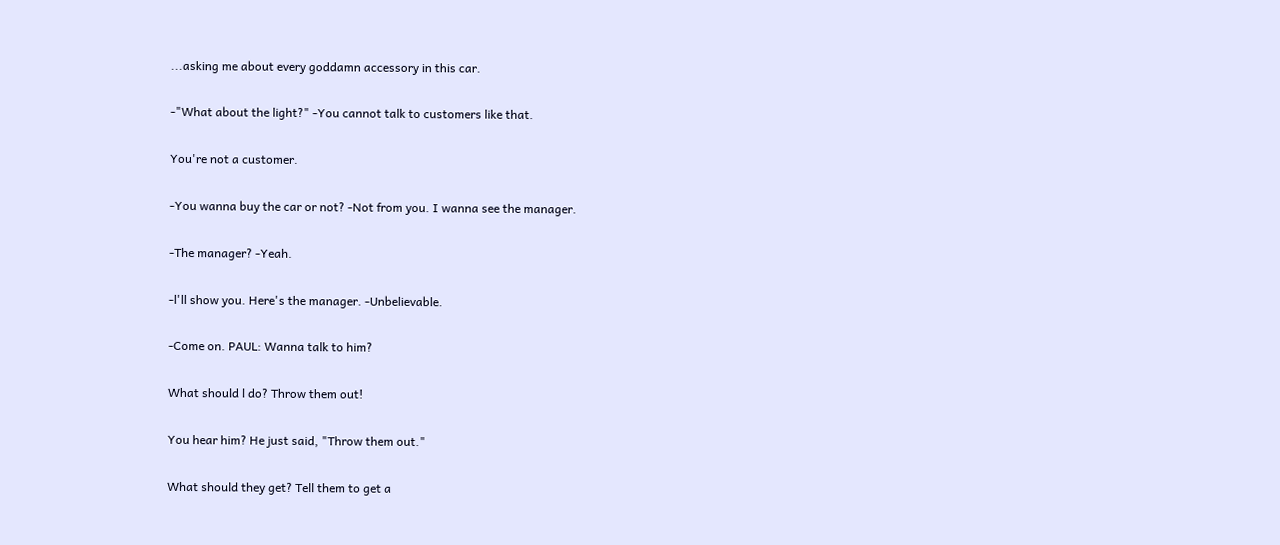...asking me about every goddamn accessory in this car.

-"What about the light?" -You cannot talk to customers like that.

You're not a customer.

-You wanna buy the car or not? -Not from you. I wanna see the manager.

-The manager? -Yeah.

-l'll show you. Here's the manager. -Unbelievable.

-Come on. PAUL: Wanna talk to him?

What should l do? Throw them out!

You hear him? He just said, "Throw them out."

What should they get? Tell them to get a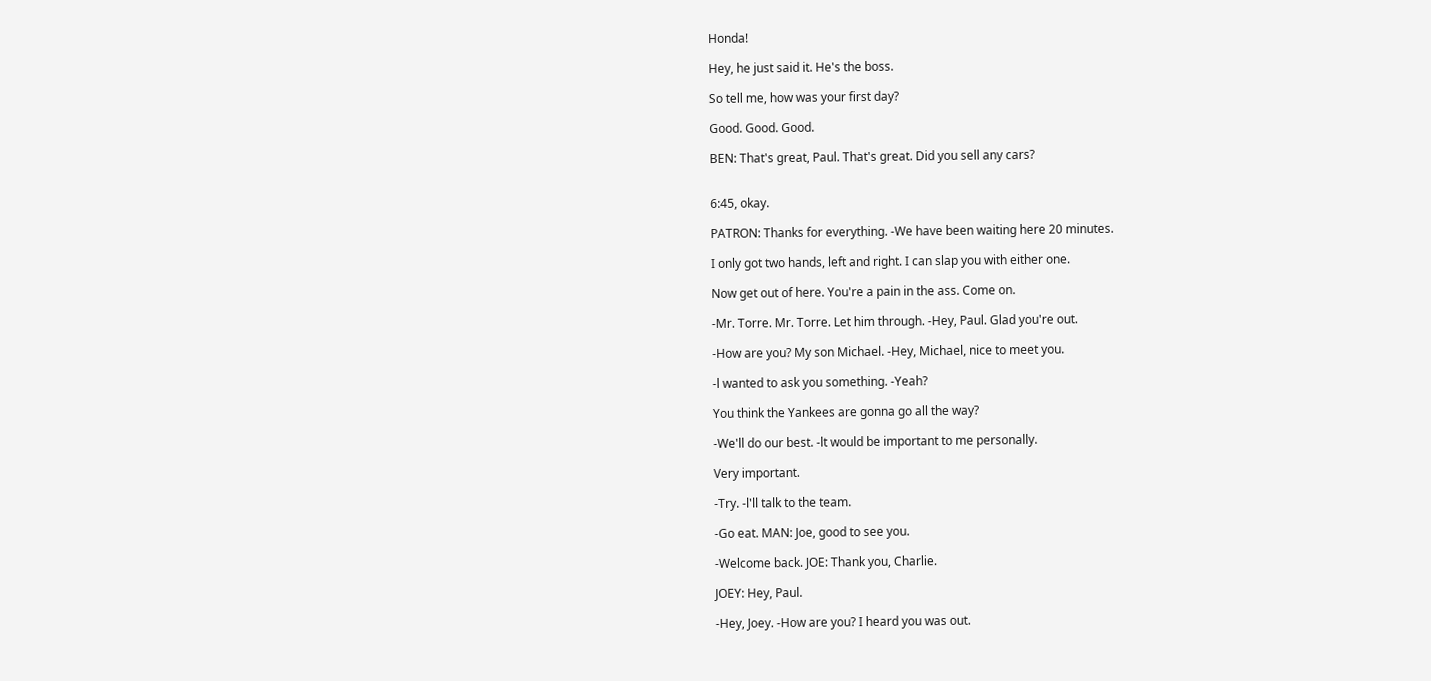Honda!

Hey, he just said it. He's the boss.

So tell me, how was your first day?

Good. Good. Good.

BEN: That's great, Paul. That's great. Did you sell any cars?


6:45, okay.

PATRON: Thanks for everything. -We have been waiting here 20 minutes.

I only got two hands, left and right. I can slap you with either one.

Now get out of here. You're a pain in the ass. Come on.

-Mr. Torre. Mr. Torre. Let him through. -Hey, Paul. Glad you're out.

-How are you? My son Michael. -Hey, Michael, nice to meet you.

-l wanted to ask you something. -Yeah?

You think the Yankees are gonna go all the way?

-We'll do our best. -lt would be important to me personally.

Very important.

-Try. -l'll talk to the team.

-Go eat. MAN: Joe, good to see you.

-Welcome back. JOE: Thank you, Charlie.

JOEY: Hey, Paul.

-Hey, Joey. -How are you? I heard you was out.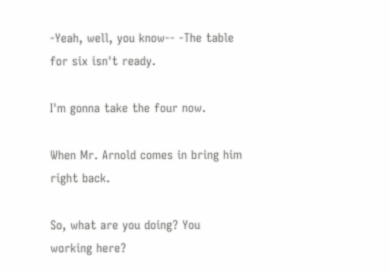-Yeah, well, you know-- -The table for six isn't ready.

I'm gonna take the four now.

When Mr. Arnold comes in bring him right back.

So, what are you doing? You working here?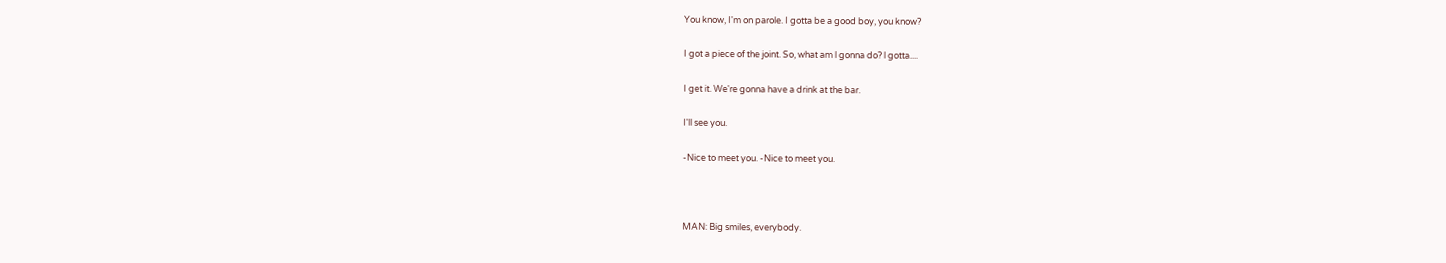You know, I'm on parole. I gotta be a good boy, you know?

I got a piece of the joint. So, what am l gonna do? l gotta....

I get it. We're gonna have a drink at the bar.

I'll see you.

-Nice to meet you. -Nice to meet you.



MAN: Big smiles, everybody.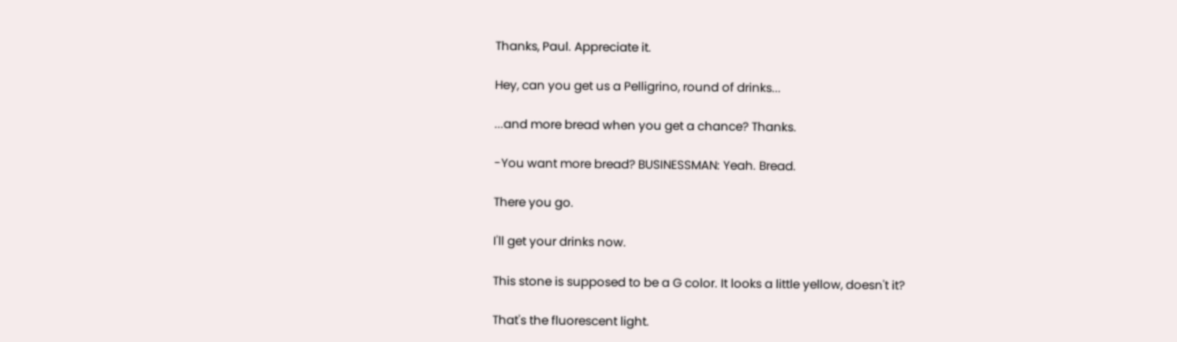Thanks, Paul. Appreciate it.

Hey, can you get us a Pelligrino, round of drinks...

...and more bread when you get a chance? Thanks.

-You want more bread? BUSINESSMAN: Yeah. Bread.

There you go.

I'll get your drinks now.

This stone is supposed to be a G color. It looks a little yellow, doesn't it?

That's the fluorescent light.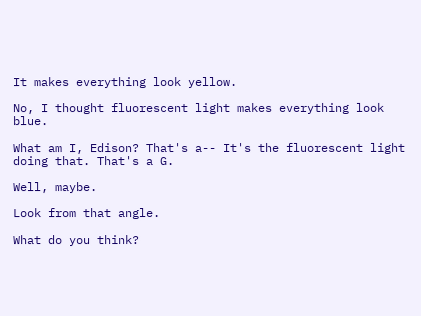It makes everything look yellow.

No, I thought fluorescent light makes everything look blue.

What am I, Edison? That's a-- It's the fluorescent light doing that. That's a G.

Well, maybe.

Look from that angle.

What do you think?